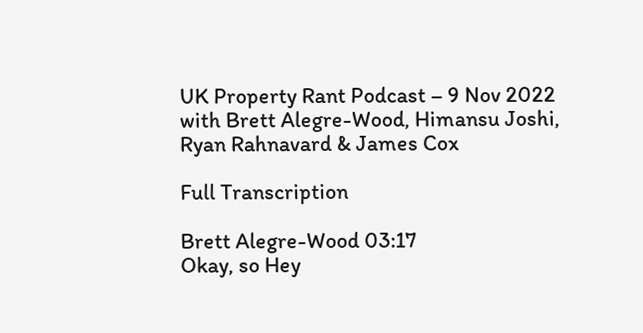UK Property Rant Podcast – 9 Nov 2022 with Brett Alegre-Wood, Himansu Joshi, Ryan Rahnavard & James Cox

Full Transcription

Brett Alegre-Wood 03:17
Okay, so Hey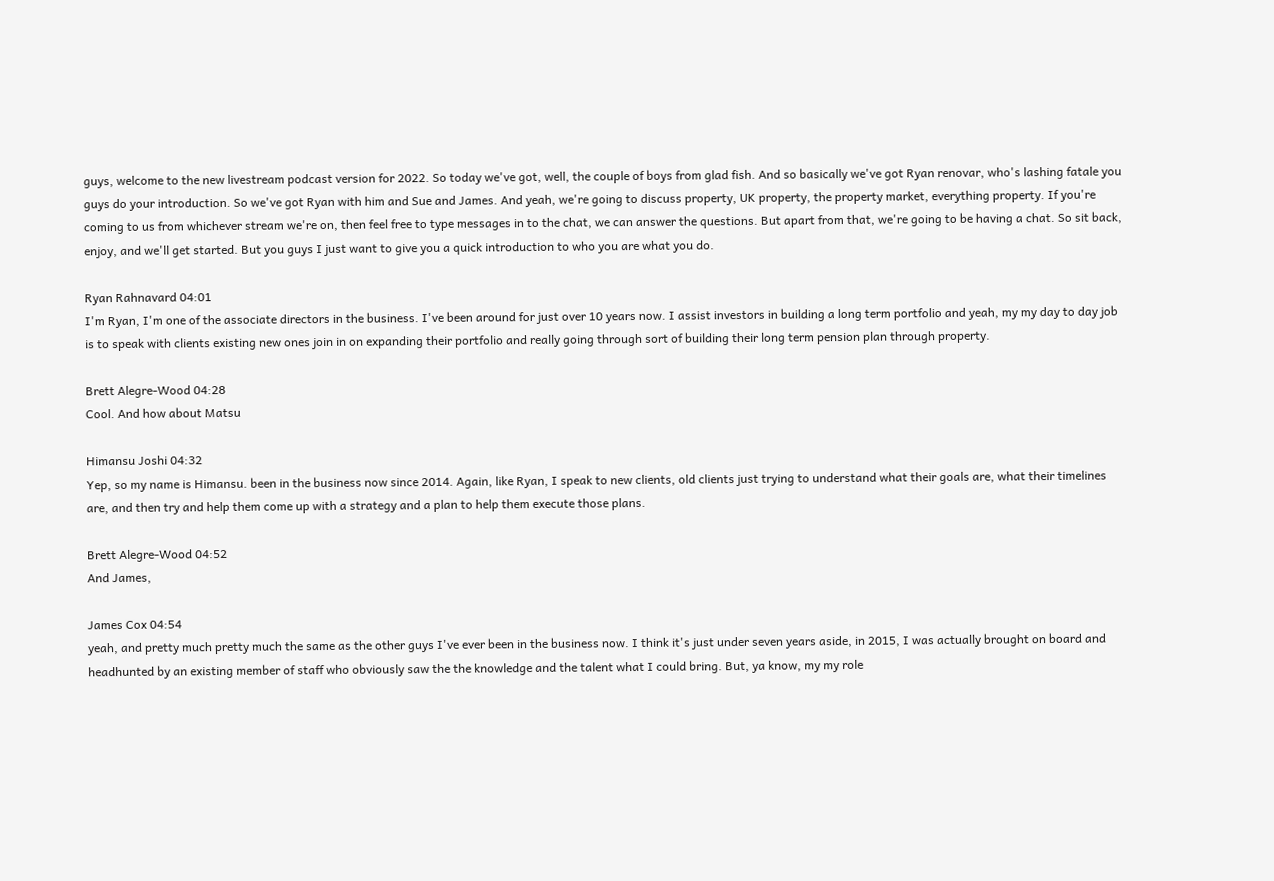guys, welcome to the new livestream podcast version for 2022. So today we've got, well, the couple of boys from glad fish. And so basically we've got Ryan renovar, who's lashing fatale you guys do your introduction. So we've got Ryan with him and Sue and James. And yeah, we're going to discuss property, UK property, the property market, everything property. If you're coming to us from whichever stream we're on, then feel free to type messages in to the chat, we can answer the questions. But apart from that, we're going to be having a chat. So sit back, enjoy, and we'll get started. But you guys I just want to give you a quick introduction to who you are what you do.

Ryan Rahnavard 04:01
I'm Ryan, I'm one of the associate directors in the business. I've been around for just over 10 years now. I assist investors in building a long term portfolio and yeah, my my day to day job is to speak with clients existing new ones join in on expanding their portfolio and really going through sort of building their long term pension plan through property.

Brett Alegre-Wood 04:28
Cool. And how about Matsu

Himansu Joshi 04:32
Yep, so my name is Himansu. been in the business now since 2014. Again, like Ryan, I speak to new clients, old clients just trying to understand what their goals are, what their timelines are, and then try and help them come up with a strategy and a plan to help them execute those plans.

Brett Alegre-Wood 04:52
And James,

James Cox 04:54
yeah, and pretty much pretty much the same as the other guys I've ever been in the business now. I think it's just under seven years aside, in 2015, I was actually brought on board and headhunted by an existing member of staff who obviously saw the the knowledge and the talent what I could bring. But, ya know, my my role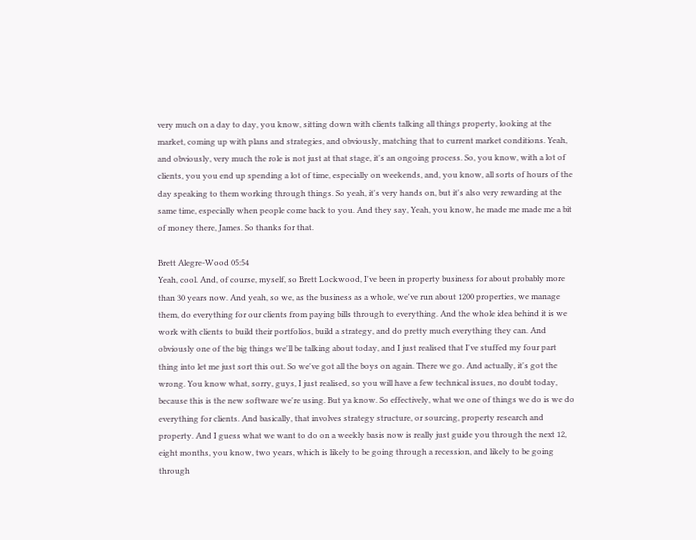very much on a day to day, you know, sitting down with clients talking all things property, looking at the market, coming up with plans and strategies, and obviously, matching that to current market conditions. Yeah, and obviously, very much the role is not just at that stage, it's an ongoing process. So, you know, with a lot of clients, you you end up spending a lot of time, especially on weekends, and, you know, all sorts of hours of the day speaking to them working through things. So yeah, it's very hands on, but it's also very rewarding at the same time, especially when people come back to you. And they say, Yeah, you know, he made me made me a bit of money there, James. So thanks for that.

Brett Alegre-Wood 05:54
Yeah, cool. And, of course, myself, so Brett Lockwood, I've been in property business for about probably more than 30 years now. And yeah, so we, as the business as a whole, we've run about 1200 properties, we manage them, do everything for our clients from paying bills through to everything. And the whole idea behind it is we work with clients to build their portfolios, build a strategy, and do pretty much everything they can. And obviously one of the big things we'll be talking about today, and I just realised that I've stuffed my four part thing into let me just sort this out. So we've got all the boys on again. There we go. And actually, it's got the wrong. You know what, sorry, guys, I just realised, so you will have a few technical issues, no doubt today, because this is the new software we're using. But ya know. So effectively, what we one of things we do is we do everything for clients. And basically, that involves strategy structure, or sourcing, property research and property. And I guess what we want to do on a weekly basis now is really just guide you through the next 12, eight months, you know, two years, which is likely to be going through a recession, and likely to be going through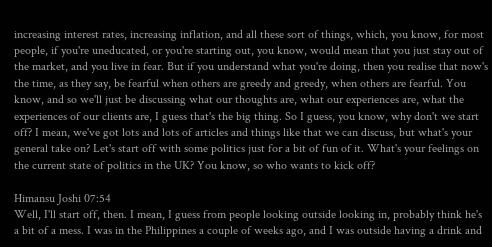increasing interest rates, increasing inflation, and all these sort of things, which, you know, for most people, if you're uneducated, or you're starting out, you know, would mean that you just stay out of the market, and you live in fear. But if you understand what you're doing, then you realise that now's the time, as they say, be fearful when others are greedy and greedy, when others are fearful. You know, and so we'll just be discussing what our thoughts are, what our experiences are, what the experiences of our clients are, I guess that's the big thing. So I guess, you know, why don't we start off? I mean, we've got lots and lots of articles and things like that we can discuss, but what's your general take on? Let's start off with some politics just for a bit of fun of it. What's your feelings on the current state of politics in the UK? You know, so who wants to kick off?

Himansu Joshi 07:54
Well, I'll start off, then. I mean, I guess from people looking outside looking in, probably think he's a bit of a mess. I was in the Philippines a couple of weeks ago, and I was outside having a drink and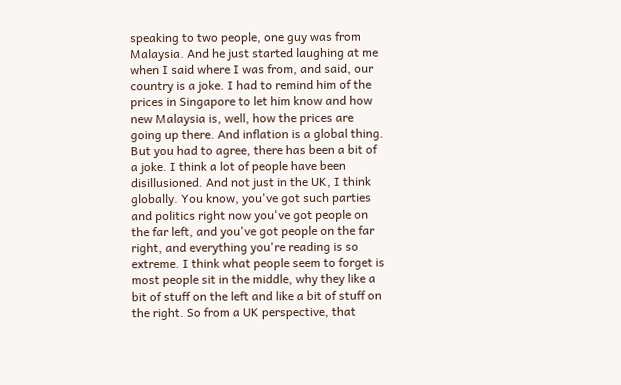speaking to two people, one guy was from Malaysia. And he just started laughing at me when I said where I was from, and said, our country is a joke. I had to remind him of the prices in Singapore to let him know and how new Malaysia is, well, how the prices are going up there. And inflation is a global thing. But you had to agree, there has been a bit of a joke. I think a lot of people have been disillusioned. And not just in the UK, I think globally. You know, you've got such parties and politics right now you've got people on the far left, and you've got people on the far right, and everything you're reading is so extreme. I think what people seem to forget is most people sit in the middle, why they like a bit of stuff on the left and like a bit of stuff on the right. So from a UK perspective, that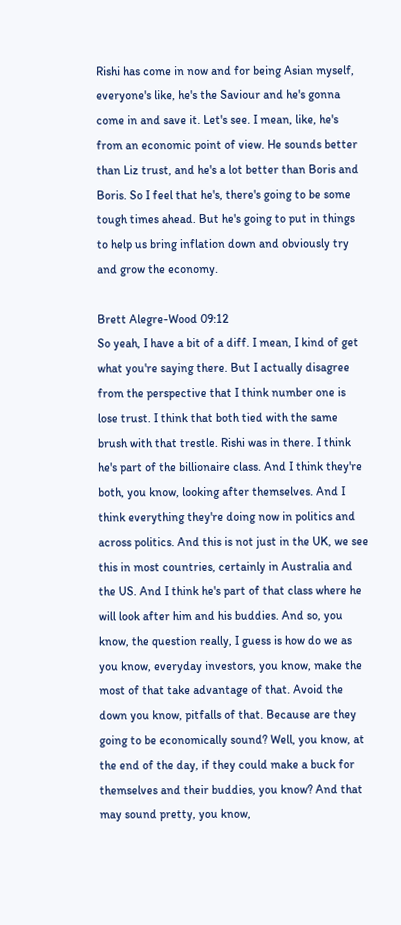Rishi has come in now and for being Asian myself, everyone's like, he's the Saviour and he's gonna come in and save it. Let's see. I mean, like, he's from an economic point of view. He sounds better than Liz trust, and he's a lot better than Boris and Boris. So I feel that he's, there's going to be some tough times ahead. But he's going to put in things to help us bring inflation down and obviously try and grow the economy.

Brett Alegre-Wood 09:12
So yeah, I have a bit of a diff. I mean, I kind of get what you're saying there. But I actually disagree from the perspective that I think number one is lose trust. I think that both tied with the same brush with that trestle. Rishi was in there. I think he's part of the billionaire class. And I think they're both, you know, looking after themselves. And I think everything they're doing now in politics and across politics. And this is not just in the UK, we see this in most countries, certainly in Australia and the US. And I think he's part of that class where he will look after him and his buddies. And so, you know, the question really, I guess is how do we as you know, everyday investors, you know, make the most of that take advantage of that. Avoid the down you know, pitfalls of that. Because are they going to be economically sound? Well, you know, at the end of the day, if they could make a buck for themselves and their buddies, you know? And that may sound pretty, you know,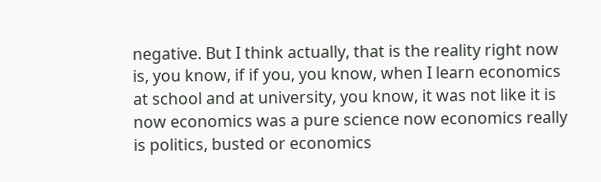negative. But I think actually, that is the reality right now is, you know, if if you, you know, when I learn economics at school and at university, you know, it was not like it is now economics was a pure science now economics really is politics, busted or economics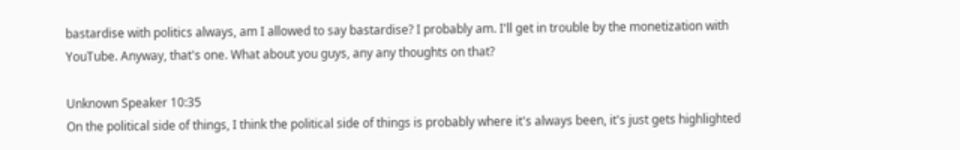bastardise with politics always, am I allowed to say bastardise? I probably am. I'll get in trouble by the monetization with YouTube. Anyway, that's one. What about you guys, any any thoughts on that?

Unknown Speaker 10:35
On the political side of things, I think the political side of things is probably where it's always been, it's just gets highlighted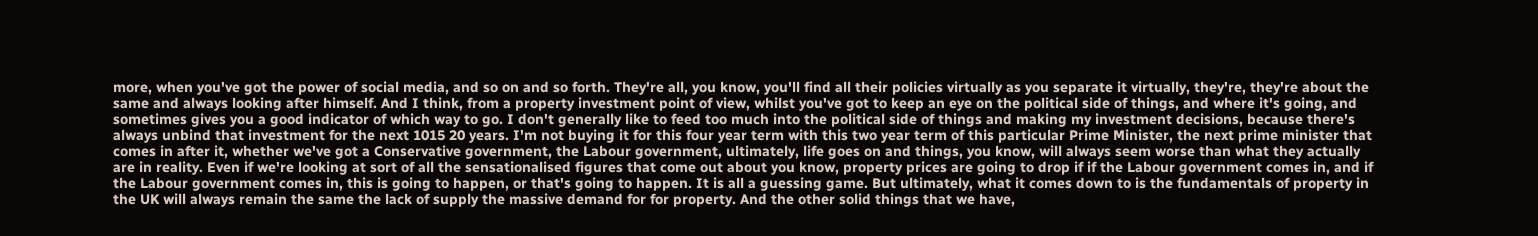more, when you've got the power of social media, and so on and so forth. They're all, you know, you'll find all their policies virtually as you separate it virtually, they're, they're about the same and always looking after himself. And I think, from a property investment point of view, whilst you've got to keep an eye on the political side of things, and where it's going, and sometimes gives you a good indicator of which way to go. I don't generally like to feed too much into the political side of things and making my investment decisions, because there's always unbind that investment for the next 1015 20 years. I'm not buying it for this four year term with this two year term of this particular Prime Minister, the next prime minister that comes in after it, whether we've got a Conservative government, the Labour government, ultimately, life goes on and things, you know, will always seem worse than what they actually are in reality. Even if we're looking at sort of all the sensationalised figures that come out about you know, property prices are going to drop if if the Labour government comes in, and if the Labour government comes in, this is going to happen, or that's going to happen. It is all a guessing game. But ultimately, what it comes down to is the fundamentals of property in the UK will always remain the same the lack of supply the massive demand for for property. And the other solid things that we have,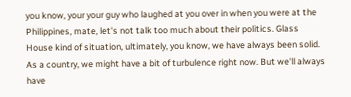you know, your your guy who laughed at you over in when you were at the Philippines, mate, let's not talk too much about their politics. Glass House kind of situation, ultimately, you know, we have always been solid. As a country, we might have a bit of turbulence right now. But we'll always have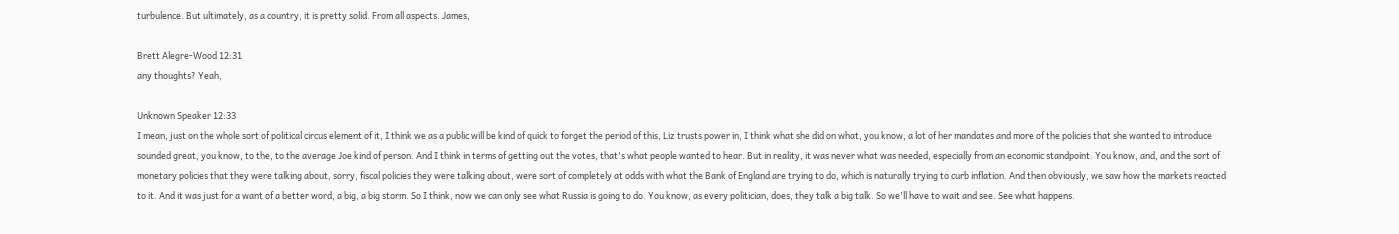turbulence. But ultimately, as a country, it is pretty solid. From all aspects. James,

Brett Alegre-Wood 12:31
any thoughts? Yeah,

Unknown Speaker 12:33
I mean, just on the whole sort of political circus element of it, I think we as a public will be kind of quick to forget the period of this, Liz trusts power in, I think what she did on what, you know, a lot of her mandates and more of the policies that she wanted to introduce sounded great, you know, to the, to the average Joe kind of person. And I think in terms of getting out the votes, that's what people wanted to hear. But in reality, it was never what was needed, especially from an economic standpoint. You know, and, and the sort of monetary policies that they were talking about, sorry, fiscal policies they were talking about, were sort of completely at odds with what the Bank of England are trying to do, which is naturally trying to curb inflation. And then obviously, we saw how the markets reacted to it. And it was just for a want of a better word, a big, a big storm. So I think, now we can only see what Russia is going to do. You know, as every politician, does, they talk a big talk. So we'll have to wait and see. See what happens.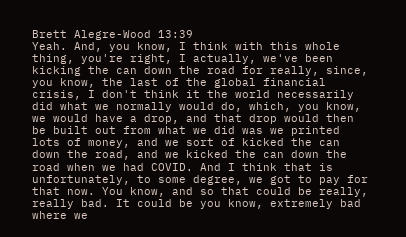Brett Alegre-Wood 13:39
Yeah. And, you know, I think with this whole thing, you're right, I actually, we've been kicking the can down the road for really, since, you know, the last of the global financial crisis, I don't think it the world necessarily did what we normally would do, which, you know, we would have a drop, and that drop would then be built out from what we did was we printed lots of money, and we sort of kicked the can down the road, and we kicked the can down the road when we had COVID. And I think that is unfortunately, to some degree, we got to pay for that now. You know, and so that could be really, really bad. It could be you know, extremely bad where we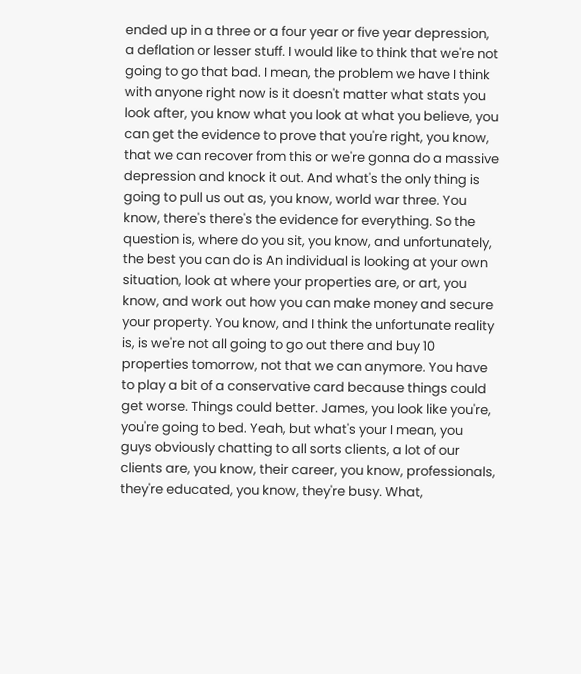ended up in a three or a four year or five year depression, a deflation or lesser stuff. I would like to think that we're not going to go that bad. I mean, the problem we have I think with anyone right now is it doesn't matter what stats you look after, you know what you look at what you believe, you can get the evidence to prove that you're right, you know, that we can recover from this or we're gonna do a massive depression and knock it out. And what's the only thing is going to pull us out as, you know, world war three. You know, there's there's the evidence for everything. So the question is, where do you sit, you know, and unfortunately, the best you can do is An individual is looking at your own situation, look at where your properties are, or art, you know, and work out how you can make money and secure your property. You know, and I think the unfortunate reality is, is we're not all going to go out there and buy 10 properties tomorrow, not that we can anymore. You have to play a bit of a conservative card because things could get worse. Things could better. James, you look like you're, you're going to bed. Yeah, but what's your I mean, you guys obviously chatting to all sorts clients, a lot of our clients are, you know, their career, you know, professionals, they're educated, you know, they're busy. What,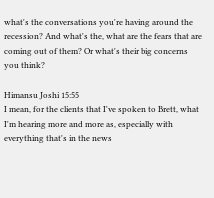what's the conversations you're having around the recession? And what's the, what are the fears that are coming out of them? Or what's their big concerns you think?

Himansu Joshi 15:55
I mean, for the clients that I've spoken to Brett, what I'm hearing more and more as, especially with everything that's in the news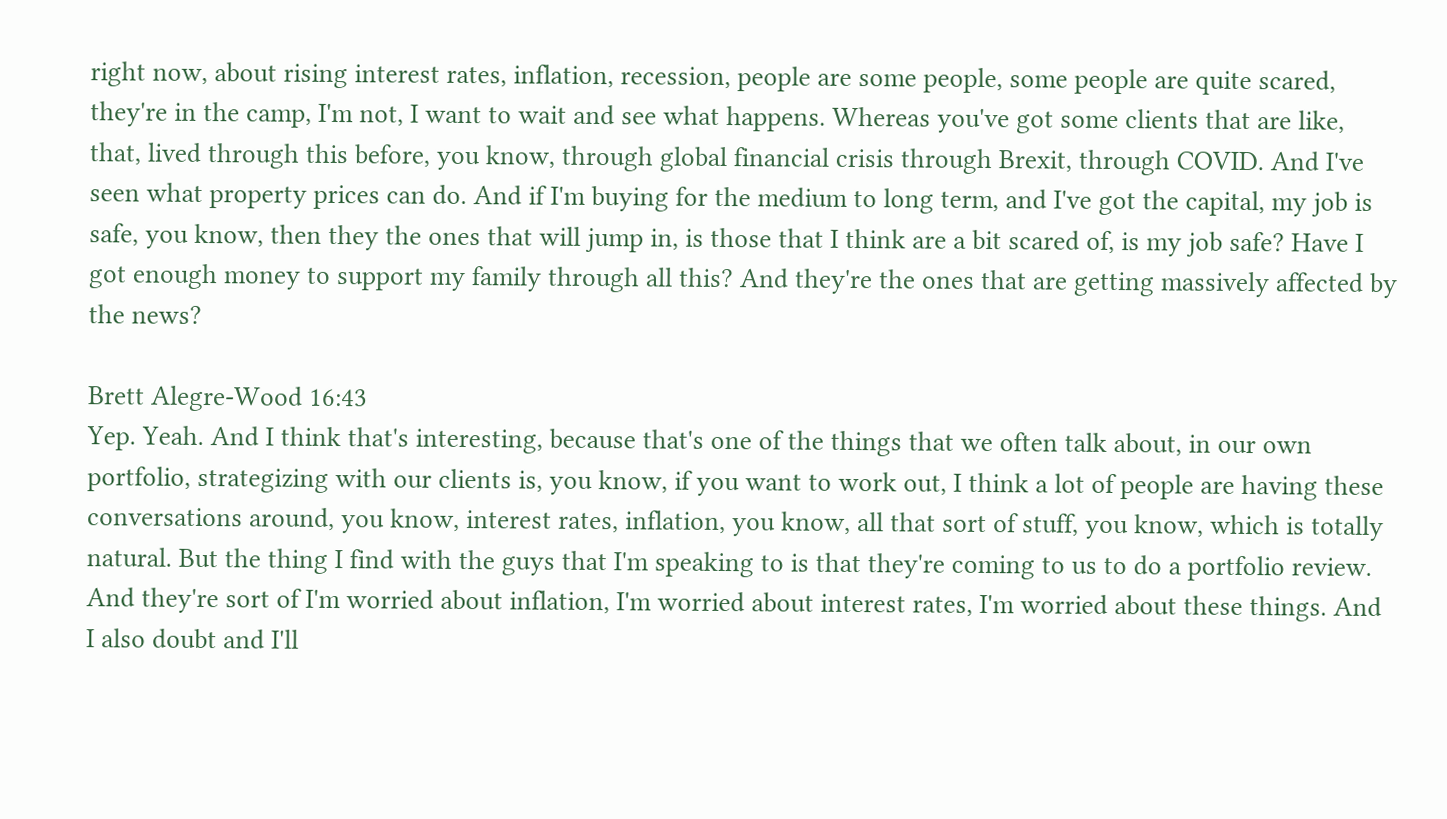right now, about rising interest rates, inflation, recession, people are some people, some people are quite scared, they're in the camp, I'm not, I want to wait and see what happens. Whereas you've got some clients that are like, that, lived through this before, you know, through global financial crisis through Brexit, through COVID. And I've seen what property prices can do. And if I'm buying for the medium to long term, and I've got the capital, my job is safe, you know, then they the ones that will jump in, is those that I think are a bit scared of, is my job safe? Have I got enough money to support my family through all this? And they're the ones that are getting massively affected by the news?

Brett Alegre-Wood 16:43
Yep. Yeah. And I think that's interesting, because that's one of the things that we often talk about, in our own portfolio, strategizing with our clients is, you know, if you want to work out, I think a lot of people are having these conversations around, you know, interest rates, inflation, you know, all that sort of stuff, you know, which is totally natural. But the thing I find with the guys that I'm speaking to is that they're coming to us to do a portfolio review. And they're sort of I'm worried about inflation, I'm worried about interest rates, I'm worried about these things. And I also doubt and I'll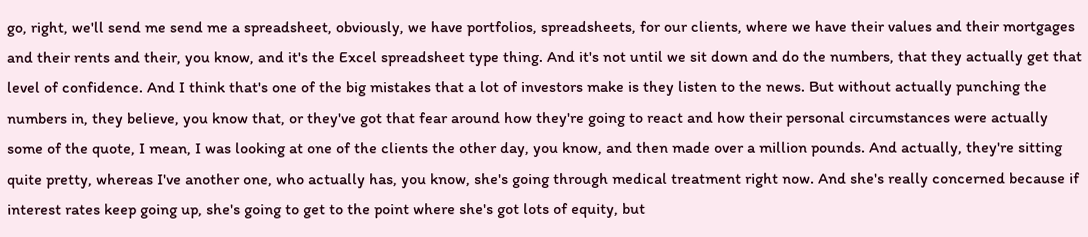go, right, we'll send me send me a spreadsheet, obviously, we have portfolios, spreadsheets, for our clients, where we have their values and their mortgages and their rents and their, you know, and it's the Excel spreadsheet type thing. And it's not until we sit down and do the numbers, that they actually get that level of confidence. And I think that's one of the big mistakes that a lot of investors make is they listen to the news. But without actually punching the numbers in, they believe, you know that, or they've got that fear around how they're going to react and how their personal circumstances were actually some of the quote, I mean, I was looking at one of the clients the other day, you know, and then made over a million pounds. And actually, they're sitting quite pretty, whereas I've another one, who actually has, you know, she's going through medical treatment right now. And she's really concerned because if interest rates keep going up, she's going to get to the point where she's got lots of equity, but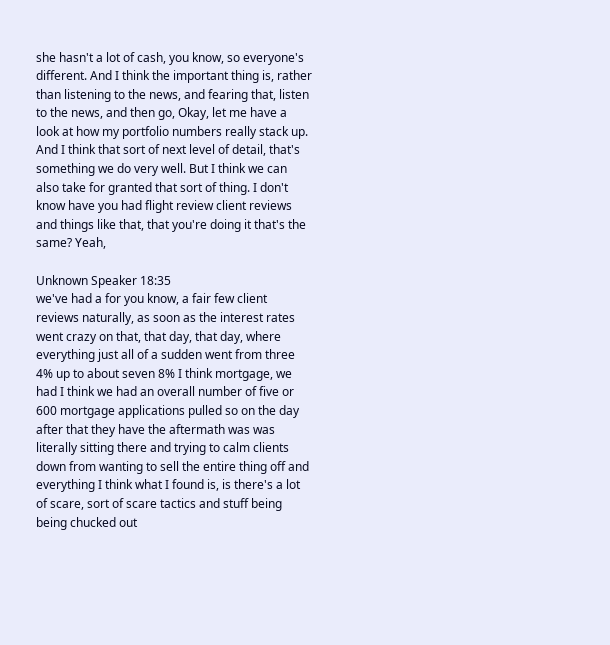she hasn't a lot of cash, you know, so everyone's different. And I think the important thing is, rather than listening to the news, and fearing that, listen to the news, and then go, Okay, let me have a look at how my portfolio numbers really stack up. And I think that sort of next level of detail, that's something we do very well. But I think we can also take for granted that sort of thing. I don't know have you had flight review client reviews and things like that, that you're doing it that's the same? Yeah,

Unknown Speaker 18:35
we've had a for you know, a fair few client reviews naturally, as soon as the interest rates went crazy on that, that day, that day, where everything just all of a sudden went from three 4% up to about seven 8% I think mortgage, we had I think we had an overall number of five or 600 mortgage applications pulled so on the day after that they have the aftermath was was literally sitting there and trying to calm clients down from wanting to sell the entire thing off and everything I think what I found is, is there's a lot of scare, sort of scare tactics and stuff being being chucked out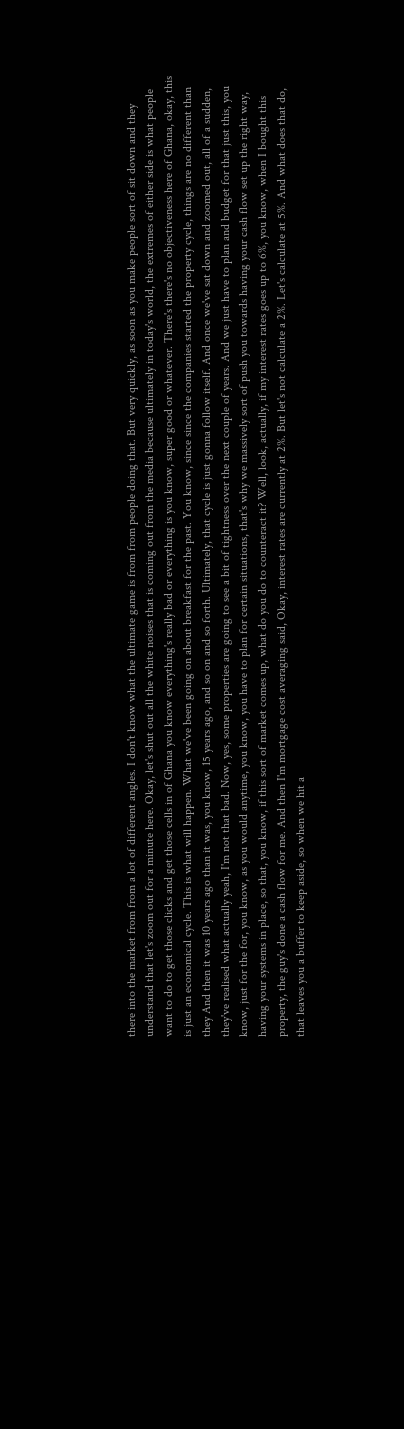there into the market from from a lot of different angles. I don't know what the ultimate game is from from people doing that. But very quickly, as soon as you make people sort of sit down and they understand that let's zoom out for a minute here. Okay, let's shut out all the white noises that is coming out from the media because ultimately in today's world, the extremes of either side is what people want to do to get those clicks and get those cells in of Ghana you know everything's really bad or everything is you know, super good or whatever. There's there's no objectiveness here of Ghana, okay, this is just an economical cycle. This is what will happen. What we've been going on about breakfast for the past. You know, since since the companies started the property cycle, things are no different than they And then it was 10 years ago than it was, you know, 15 years ago, and so on and so forth. Ultimately, that cycle is just gonna follow itself. And once we've sat down and zoomed out, all of a sudden, they've realised what actually yeah, I'm not that bad. Now, yes, some properties are going to see a bit of tightness over the next couple of years. And we just have to plan and budget for that just this, you know, just for the for, you know, as you would anytime, you know, you have to plan for certain situations, that's why we massively sort of push you towards having your cash flow set up the right way, having your systems in place, so that, you know, if this sort of market comes up, what do you do to counteract it? Well, look, actually, if my interest rates goes up to 6%, you know, when I bought this property, the guy's done a cash flow for me. And then I'm mortgage cost averaging said, Okay, interest rates are currently at 2%. But let's not calculate a 2%. Let's calculate at 5%. And what does that do, that leaves you a buffer to keep aside, so when we hit a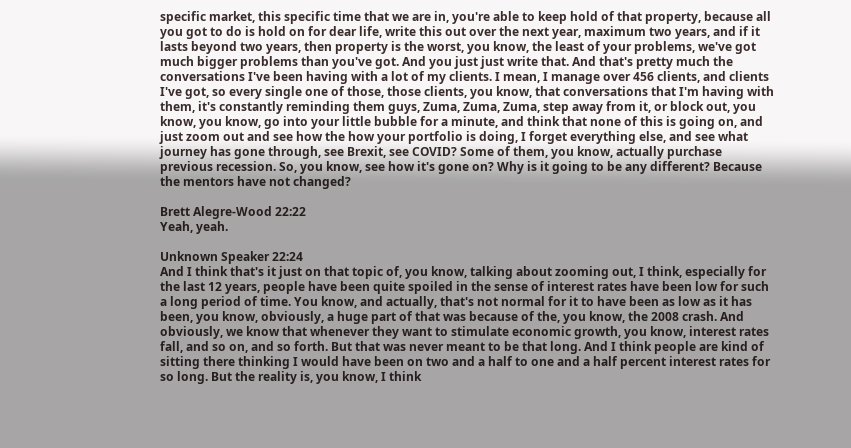specific market, this specific time that we are in, you're able to keep hold of that property, because all you got to do is hold on for dear life, write this out over the next year, maximum two years, and if it lasts beyond two years, then property is the worst, you know, the least of your problems, we've got much bigger problems than you've got. And you just just write that. And that's pretty much the conversations I've been having with a lot of my clients. I mean, I manage over 456 clients, and clients I've got, so every single one of those, those clients, you know, that conversations that I'm having with them, it's constantly reminding them guys, Zuma, Zuma, Zuma, step away from it, or block out, you know, you know, go into your little bubble for a minute, and think that none of this is going on, and just zoom out and see how the how your portfolio is doing, I forget everything else, and see what journey has gone through, see Brexit, see COVID? Some of them, you know, actually purchase previous recession. So, you know, see how it's gone on? Why is it going to be any different? Because the mentors have not changed?

Brett Alegre-Wood 22:22
Yeah, yeah.

Unknown Speaker 22:24
And I think that's it just on that topic of, you know, talking about zooming out, I think, especially for the last 12 years, people have been quite spoiled in the sense of interest rates have been low for such a long period of time. You know, and actually, that's not normal for it to have been as low as it has been, you know, obviously, a huge part of that was because of the, you know, the 2008 crash. And obviously, we know that whenever they want to stimulate economic growth, you know, interest rates fall, and so on, and so forth. But that was never meant to be that long. And I think people are kind of sitting there thinking I would have been on two and a half to one and a half percent interest rates for so long. But the reality is, you know, I think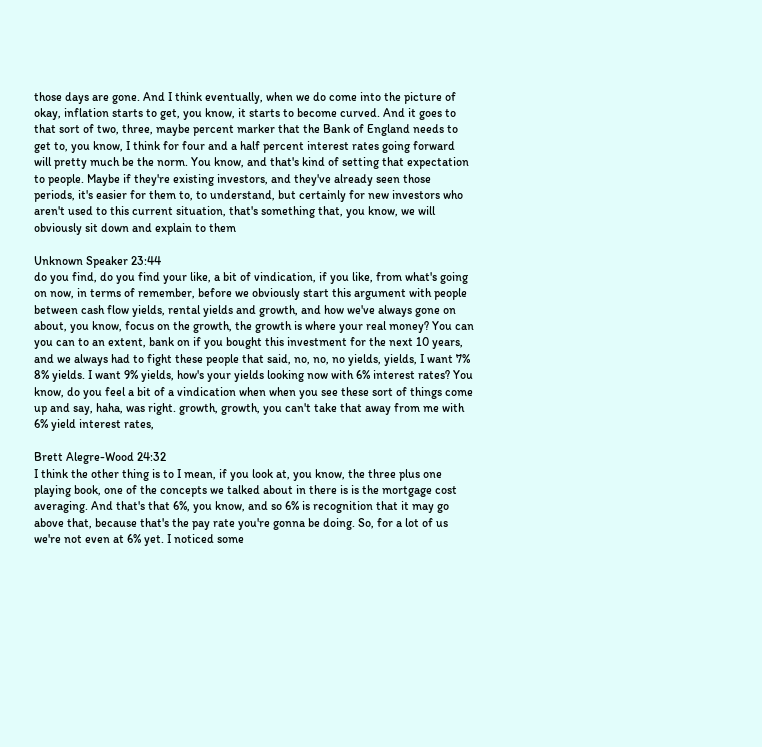those days are gone. And I think eventually, when we do come into the picture of okay, inflation starts to get, you know, it starts to become curved. And it goes to that sort of two, three, maybe percent marker that the Bank of England needs to get to, you know, I think for four and a half percent interest rates going forward will pretty much be the norm. You know, and that's kind of setting that expectation to people. Maybe if they're existing investors, and they've already seen those periods, it's easier for them to, to understand, but certainly for new investors who aren't used to this current situation, that's something that, you know, we will obviously sit down and explain to them

Unknown Speaker 23:44
do you find, do you find your like, a bit of vindication, if you like, from what's going on now, in terms of remember, before we obviously start this argument with people between cash flow yields, rental yields and growth, and how we've always gone on about, you know, focus on the growth, the growth is where your real money? You can you can to an extent, bank on if you bought this investment for the next 10 years, and we always had to fight these people that said, no, no, no yields, yields, I want 7% 8% yields. I want 9% yields, how's your yields looking now with 6% interest rates? You know, do you feel a bit of a vindication when when you see these sort of things come up and say, haha, was right. growth, growth, you can't take that away from me with 6% yield interest rates,

Brett Alegre-Wood 24:32
I think the other thing is to I mean, if you look at, you know, the three plus one playing book, one of the concepts we talked about in there is is the mortgage cost averaging. And that's that 6%, you know, and so 6% is recognition that it may go above that, because that's the pay rate you're gonna be doing. So, for a lot of us we're not even at 6% yet. I noticed some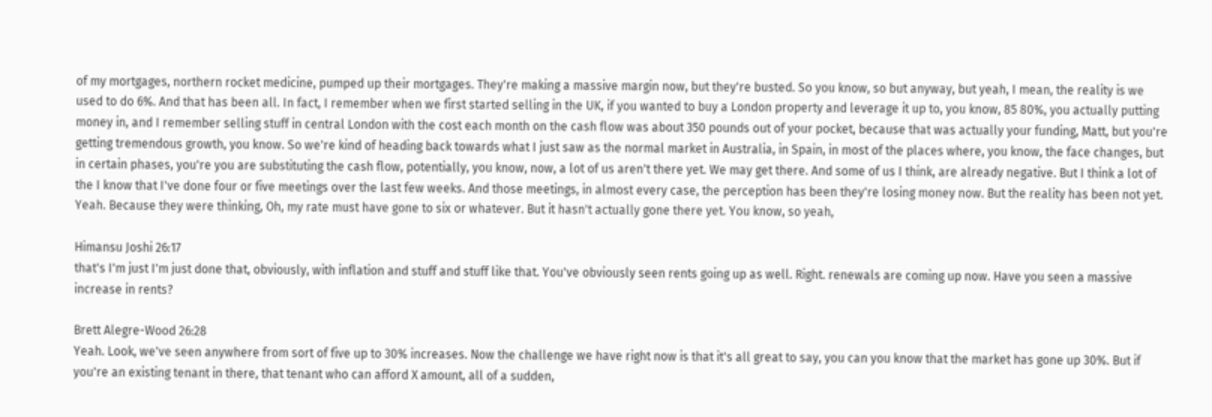of my mortgages, northern rocket medicine, pumped up their mortgages. They're making a massive margin now, but they're busted. So you know, so but anyway, but yeah, I mean, the reality is we used to do 6%. And that has been all. In fact, I remember when we first started selling in the UK, if you wanted to buy a London property and leverage it up to, you know, 85 80%, you actually putting money in, and I remember selling stuff in central London with the cost each month on the cash flow was about 350 pounds out of your pocket, because that was actually your funding, Matt, but you're getting tremendous growth, you know. So we're kind of heading back towards what I just saw as the normal market in Australia, in Spain, in most of the places where, you know, the face changes, but in certain phases, you're you are substituting the cash flow, potentially, you know, now, a lot of us aren't there yet. We may get there. And some of us I think, are already negative. But I think a lot of the I know that I've done four or five meetings over the last few weeks. And those meetings, in almost every case, the perception has been they're losing money now. But the reality has been not yet. Yeah. Because they were thinking, Oh, my rate must have gone to six or whatever. But it hasn't actually gone there yet. You know, so yeah,

Himansu Joshi 26:17
that's I'm just I'm just done that, obviously, with inflation and stuff and stuff like that. You've obviously seen rents going up as well. Right. renewals are coming up now. Have you seen a massive increase in rents?

Brett Alegre-Wood 26:28
Yeah. Look, we've seen anywhere from sort of five up to 30% increases. Now the challenge we have right now is that it's all great to say, you can you know that the market has gone up 30%. But if you're an existing tenant in there, that tenant who can afford X amount, all of a sudden,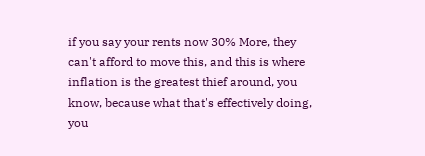if you say your rents now 30% More, they can't afford to move this, and this is where inflation is the greatest thief around, you know, because what that's effectively doing, you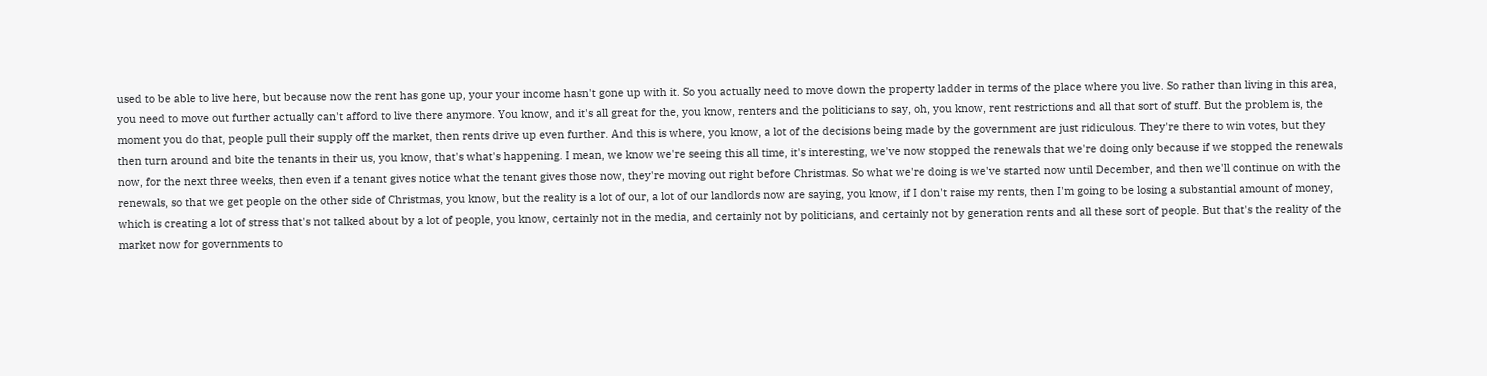used to be able to live here, but because now the rent has gone up, your your income hasn't gone up with it. So you actually need to move down the property ladder in terms of the place where you live. So rather than living in this area, you need to move out further actually can't afford to live there anymore. You know, and it's all great for the, you know, renters and the politicians to say, oh, you know, rent restrictions and all that sort of stuff. But the problem is, the moment you do that, people pull their supply off the market, then rents drive up even further. And this is where, you know, a lot of the decisions being made by the government are just ridiculous. They're there to win votes, but they then turn around and bite the tenants in their us, you know, that's what's happening. I mean, we know we're seeing this all time, it's interesting, we've now stopped the renewals that we're doing only because if we stopped the renewals now, for the next three weeks, then even if a tenant gives notice what the tenant gives those now, they're moving out right before Christmas. So what we're doing is we've started now until December, and then we'll continue on with the renewals, so that we get people on the other side of Christmas, you know, but the reality is a lot of our, a lot of our landlords now are saying, you know, if I don't raise my rents, then I'm going to be losing a substantial amount of money, which is creating a lot of stress that's not talked about by a lot of people, you know, certainly not in the media, and certainly not by politicians, and certainly not by generation rents and all these sort of people. But that's the reality of the market now for governments to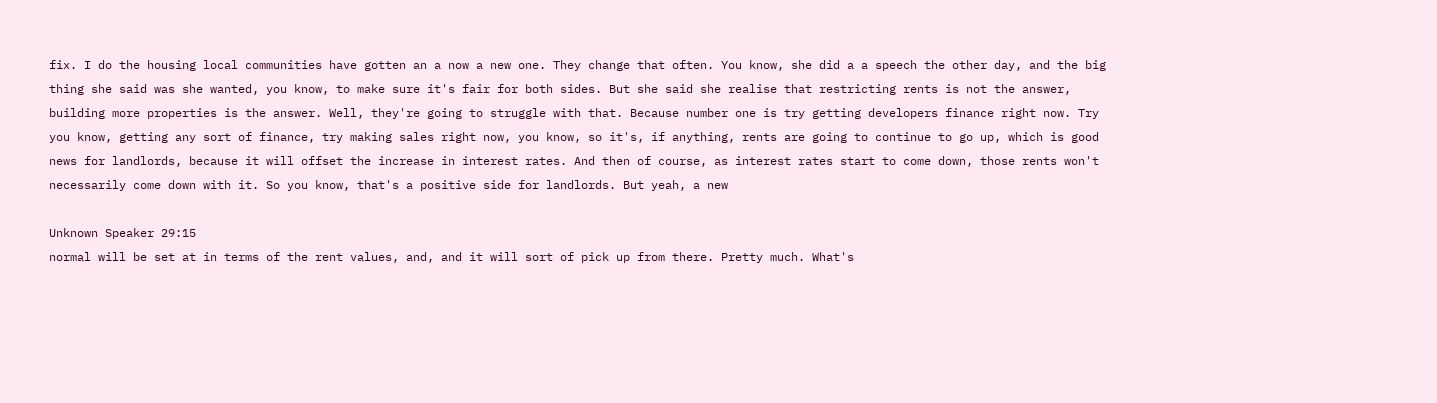fix. I do the housing local communities have gotten an a now a new one. They change that often. You know, she did a a speech the other day, and the big thing she said was she wanted, you know, to make sure it's fair for both sides. But she said she realise that restricting rents is not the answer, building more properties is the answer. Well, they're going to struggle with that. Because number one is try getting developers finance right now. Try you know, getting any sort of finance, try making sales right now, you know, so it's, if anything, rents are going to continue to go up, which is good news for landlords, because it will offset the increase in interest rates. And then of course, as interest rates start to come down, those rents won't necessarily come down with it. So you know, that's a positive side for landlords. But yeah, a new

Unknown Speaker 29:15
normal will be set at in terms of the rent values, and, and it will sort of pick up from there. Pretty much. What's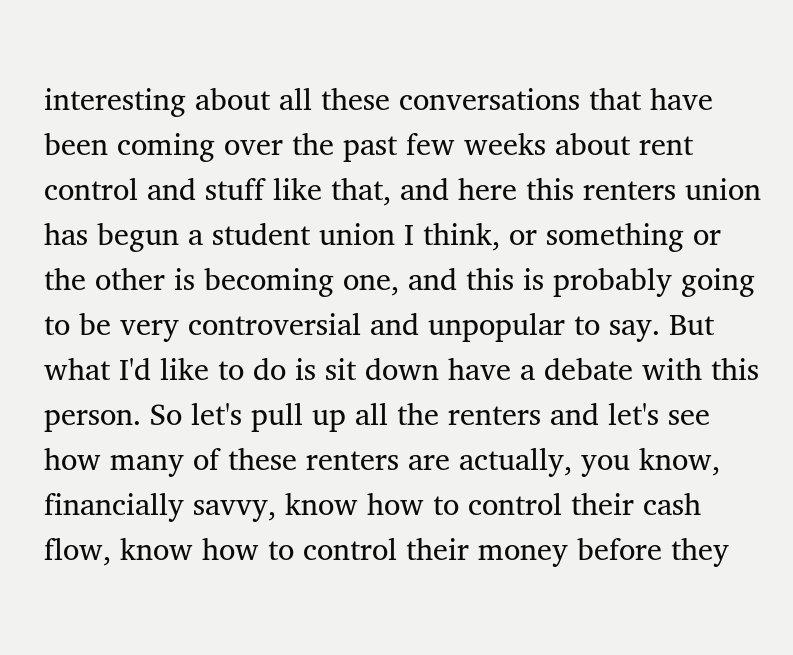interesting about all these conversations that have been coming over the past few weeks about rent control and stuff like that, and here this renters union has begun a student union I think, or something or the other is becoming one, and this is probably going to be very controversial and unpopular to say. But what I'd like to do is sit down have a debate with this person. So let's pull up all the renters and let's see how many of these renters are actually, you know, financially savvy, know how to control their cash flow, know how to control their money before they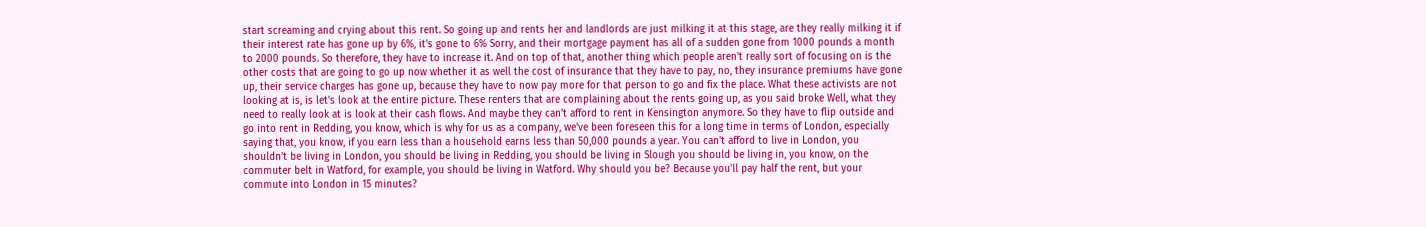start screaming and crying about this rent. So going up and rents her and landlords are just milking it at this stage, are they really milking it if their interest rate has gone up by 6%, it's gone to 6% Sorry, and their mortgage payment has all of a sudden gone from 1000 pounds a month to 2000 pounds. So therefore, they have to increase it. And on top of that, another thing which people aren't really sort of focusing on is the other costs that are going to go up now whether it as well the cost of insurance that they have to pay, no, they insurance premiums have gone up, their service charges has gone up, because they have to now pay more for that person to go and fix the place. What these activists are not looking at is, is let's look at the entire picture. These renters that are complaining about the rents going up, as you said broke Well, what they need to really look at is look at their cash flows. And maybe they can't afford to rent in Kensington anymore. So they have to flip outside and go into rent in Redding, you know, which is why for us as a company, we've been foreseen this for a long time in terms of London, especially saying that, you know, if you earn less than a household earns less than 50,000 pounds a year. You can't afford to live in London, you shouldn't be living in London, you should be living in Redding, you should be living in Slough you should be living in, you know, on the commuter belt in Watford, for example, you should be living in Watford. Why should you be? Because you'll pay half the rent, but your commute into London in 15 minutes?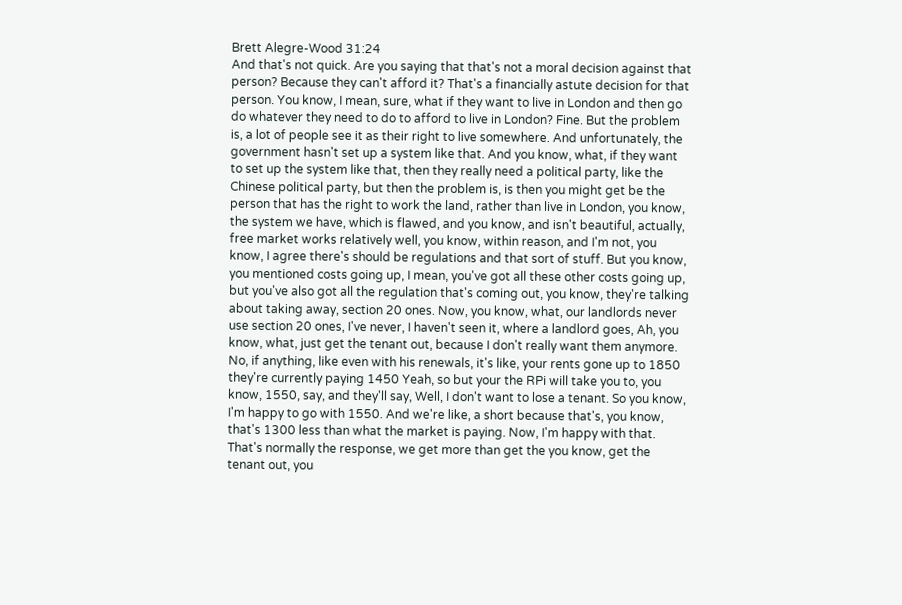Brett Alegre-Wood 31:24
And that's not quick. Are you saying that that's not a moral decision against that person? Because they can't afford it? That's a financially astute decision for that person. You know, I mean, sure, what if they want to live in London and then go do whatever they need to do to afford to live in London? Fine. But the problem is, a lot of people see it as their right to live somewhere. And unfortunately, the government hasn't set up a system like that. And you know, what, if they want to set up the system like that, then they really need a political party, like the Chinese political party, but then the problem is, is then you might get be the person that has the right to work the land, rather than live in London, you know, the system we have, which is flawed, and you know, and isn't beautiful, actually, free market works relatively well, you know, within reason, and I'm not, you know, I agree there's should be regulations and that sort of stuff. But you know, you mentioned costs going up, I mean, you've got all these other costs going up, but you've also got all the regulation that's coming out, you know, they're talking about taking away, section 20 ones. Now, you know, what, our landlords never use section 20 ones, I've never, I haven't seen it, where a landlord goes, Ah, you know, what, just get the tenant out, because I don't really want them anymore. No, if anything, like even with his renewals, it's like, your rents gone up to 1850 they're currently paying 1450 Yeah, so but your the RPi will take you to, you know, 1550, say, and they'll say, Well, I don't want to lose a tenant. So you know, I'm happy to go with 1550. And we're like, a short because that's, you know, that's 1300 less than what the market is paying. Now, I'm happy with that. That's normally the response, we get more than get the you know, get the tenant out, you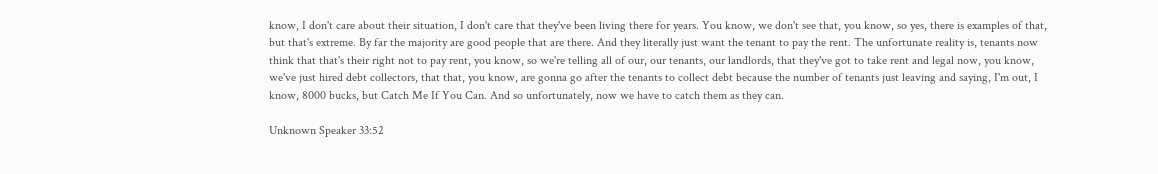know, I don't care about their situation, I don't care that they've been living there for years. You know, we don't see that, you know, so yes, there is examples of that, but that's extreme. By far the majority are good people that are there. And they literally just want the tenant to pay the rent. The unfortunate reality is, tenants now think that that's their right not to pay rent, you know, so we're telling all of our, our tenants, our landlords, that they've got to take rent and legal now, you know, we've just hired debt collectors, that that, you know, are gonna go after the tenants to collect debt because the number of tenants just leaving and saying, I'm out, I know, 8000 bucks, but Catch Me If You Can. And so unfortunately, now we have to catch them as they can.

Unknown Speaker 33:52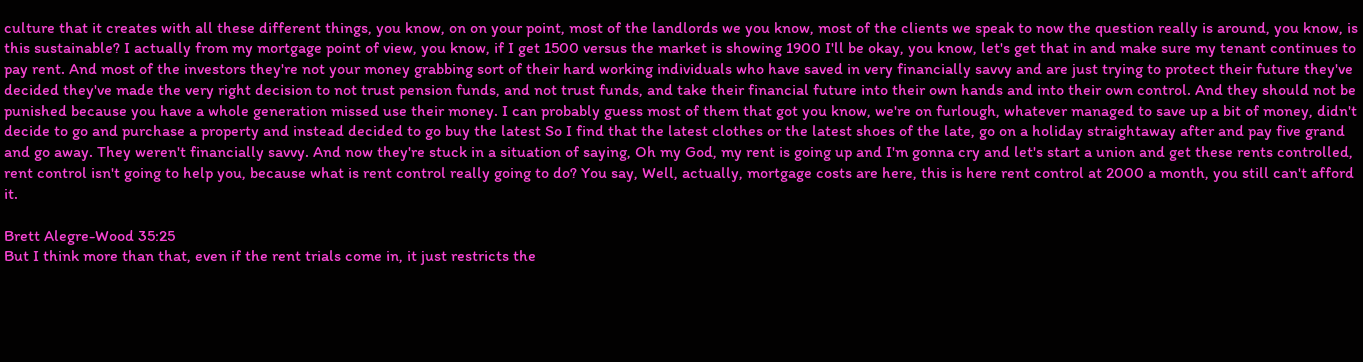culture that it creates with all these different things, you know, on on your point, most of the landlords we you know, most of the clients we speak to now the question really is around, you know, is this sustainable? I actually from my mortgage point of view, you know, if I get 1500 versus the market is showing 1900 I'll be okay, you know, let's get that in and make sure my tenant continues to pay rent. And most of the investors they're not your money grabbing sort of their hard working individuals who have saved in very financially savvy and are just trying to protect their future they've decided they've made the very right decision to not trust pension funds, and not trust funds, and take their financial future into their own hands and into their own control. And they should not be punished because you have a whole generation missed use their money. I can probably guess most of them that got you know, we're on furlough, whatever managed to save up a bit of money, didn't decide to go and purchase a property and instead decided to go buy the latest So I find that the latest clothes or the latest shoes of the late, go on a holiday straightaway after and pay five grand and go away. They weren't financially savvy. And now they're stuck in a situation of saying, Oh my God, my rent is going up and I'm gonna cry and let's start a union and get these rents controlled, rent control isn't going to help you, because what is rent control really going to do? You say, Well, actually, mortgage costs are here, this is here rent control at 2000 a month, you still can't afford it.

Brett Alegre-Wood 35:25
But I think more than that, even if the rent trials come in, it just restricts the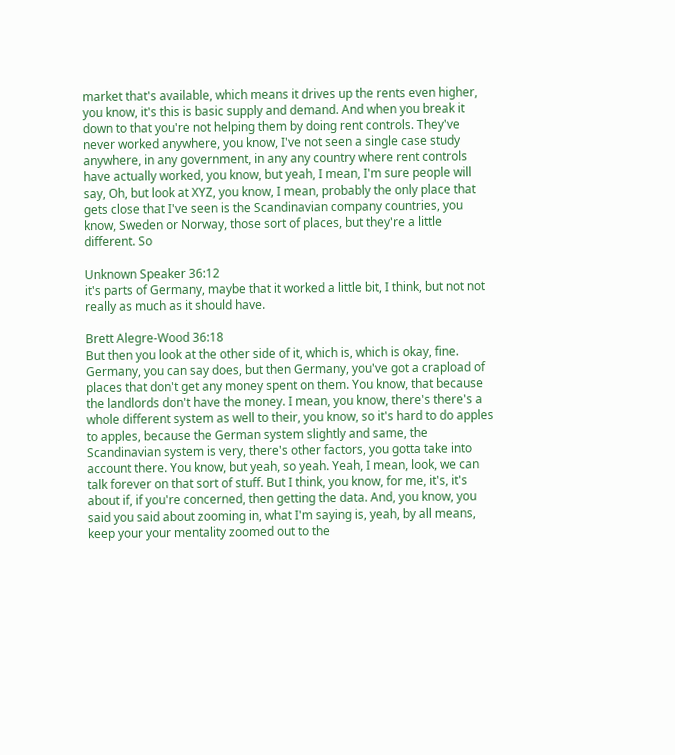market that's available, which means it drives up the rents even higher, you know, it's this is basic supply and demand. And when you break it down to that you're not helping them by doing rent controls. They've never worked anywhere, you know, I've not seen a single case study anywhere, in any government, in any any country where rent controls have actually worked, you know, but yeah, I mean, I'm sure people will say, Oh, but look at XYZ, you know, I mean, probably the only place that gets close that I've seen is the Scandinavian company countries, you know, Sweden or Norway, those sort of places, but they're a little different. So

Unknown Speaker 36:12
it's parts of Germany, maybe that it worked a little bit, I think, but not not really as much as it should have.

Brett Alegre-Wood 36:18
But then you look at the other side of it, which is, which is okay, fine. Germany, you can say does, but then Germany, you've got a crapload of places that don't get any money spent on them. You know, that because the landlords don't have the money. I mean, you know, there's there's a whole different system as well to their, you know, so it's hard to do apples to apples, because the German system slightly and same, the Scandinavian system is very, there's other factors, you gotta take into account there. You know, but yeah, so yeah. Yeah, I mean, look, we can talk forever on that sort of stuff. But I think, you know, for me, it's, it's about if, if you're concerned, then getting the data. And, you know, you said you said about zooming in, what I'm saying is, yeah, by all means, keep your your mentality zoomed out to the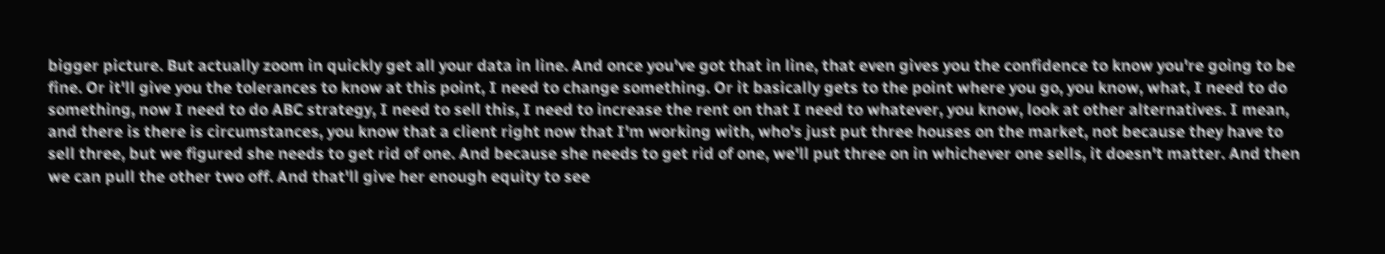bigger picture. But actually zoom in quickly get all your data in line. And once you've got that in line, that even gives you the confidence to know you're going to be fine. Or it'll give you the tolerances to know at this point, I need to change something. Or it basically gets to the point where you go, you know, what, I need to do something, now I need to do ABC strategy, I need to sell this, I need to increase the rent on that I need to whatever, you know, look at other alternatives. I mean, and there is there is circumstances, you know that a client right now that I'm working with, who's just put three houses on the market, not because they have to sell three, but we figured she needs to get rid of one. And because she needs to get rid of one, we'll put three on in whichever one sells, it doesn't matter. And then we can pull the other two off. And that'll give her enough equity to see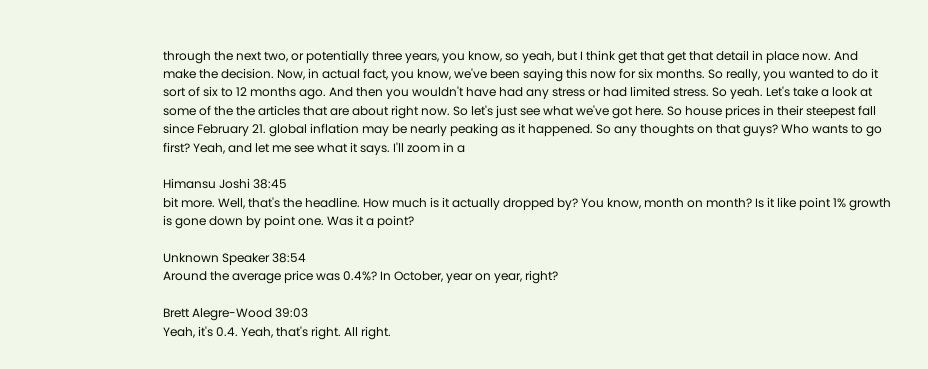through the next two, or potentially three years, you know, so yeah, but I think get that get that detail in place now. And make the decision. Now, in actual fact, you know, we've been saying this now for six months. So really, you wanted to do it sort of six to 12 months ago. And then you wouldn't have had any stress or had limited stress. So yeah. Let's take a look at some of the the articles that are about right now. So let's just see what we've got here. So house prices in their steepest fall since February 21. global inflation may be nearly peaking as it happened. So any thoughts on that guys? Who wants to go first? Yeah, and let me see what it says. I'll zoom in a

Himansu Joshi 38:45
bit more. Well, that's the headline. How much is it actually dropped by? You know, month on month? Is it like point 1% growth is gone down by point one. Was it a point?

Unknown Speaker 38:54
Around the average price was 0.4%? In October, year on year, right?

Brett Alegre-Wood 39:03
Yeah, it's 0.4. Yeah, that's right. All right.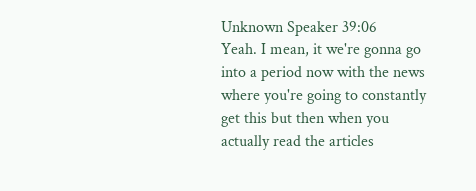Unknown Speaker 39:06
Yeah. I mean, it we're gonna go into a period now with the news where you're going to constantly get this but then when you actually read the articles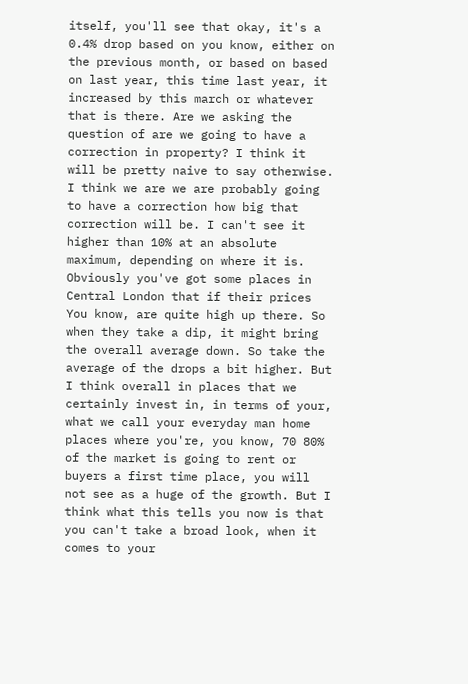itself, you'll see that okay, it's a 0.4% drop based on you know, either on the previous month, or based on based on last year, this time last year, it increased by this march or whatever that is there. Are we asking the question of are we going to have a correction in property? I think it will be pretty naive to say otherwise. I think we are we are probably going to have a correction how big that correction will be. I can't see it higher than 10% at an absolute maximum, depending on where it is. Obviously you've got some places in Central London that if their prices You know, are quite high up there. So when they take a dip, it might bring the overall average down. So take the average of the drops a bit higher. But I think overall in places that we certainly invest in, in terms of your, what we call your everyday man home places where you're, you know, 70 80% of the market is going to rent or buyers a first time place, you will not see as a huge of the growth. But I think what this tells you now is that you can't take a broad look, when it comes to your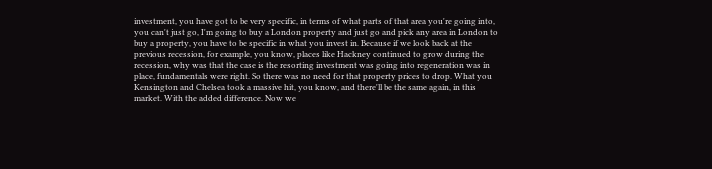investment, you have got to be very specific, in terms of what parts of that area you're going into, you can't just go, I'm going to buy a London property and just go and pick any area in London to buy a property, you have to be specific in what you invest in. Because if we look back at the previous recession, for example, you know, places like Hackney continued to grow during the recession, why was that the case is the resorting investment was going into regeneration was in place, fundamentals were right. So there was no need for that property prices to drop. What you Kensington and Chelsea took a massive hit, you know, and there'll be the same again, in this market. With the added difference. Now we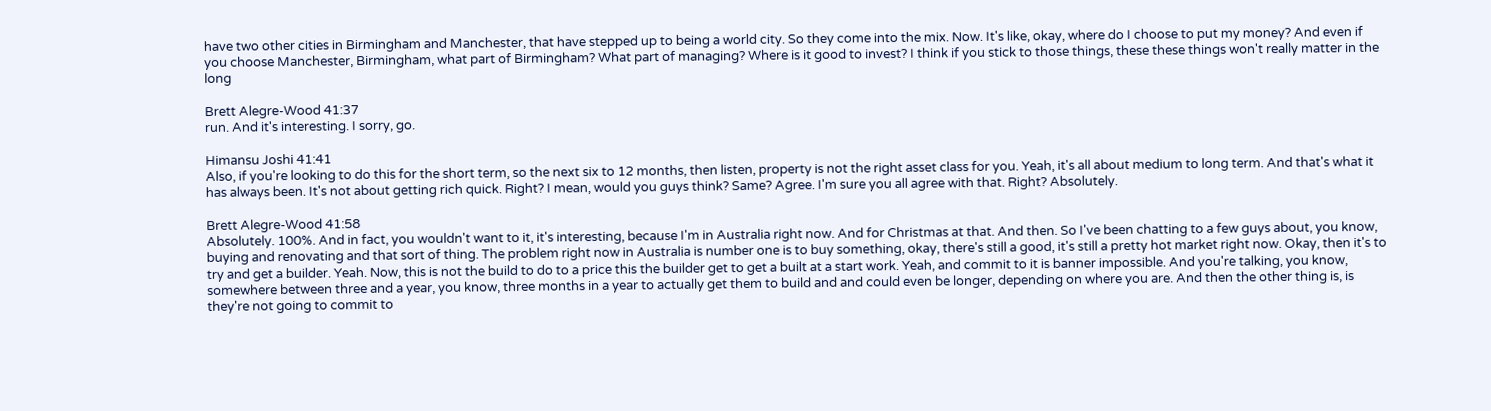have two other cities in Birmingham and Manchester, that have stepped up to being a world city. So they come into the mix. Now. It's like, okay, where do I choose to put my money? And even if you choose Manchester, Birmingham, what part of Birmingham? What part of managing? Where is it good to invest? I think if you stick to those things, these these things won't really matter in the long

Brett Alegre-Wood 41:37
run. And it's interesting. I sorry, go.

Himansu Joshi 41:41
Also, if you're looking to do this for the short term, so the next six to 12 months, then listen, property is not the right asset class for you. Yeah, it's all about medium to long term. And that's what it has always been. It's not about getting rich quick. Right? I mean, would you guys think? Same? Agree. I'm sure you all agree with that. Right? Absolutely.

Brett Alegre-Wood 41:58
Absolutely. 100%. And in fact, you wouldn't want to it, it's interesting, because I'm in Australia right now. And for Christmas at that. And then. So I've been chatting to a few guys about, you know, buying and renovating and that sort of thing. The problem right now in Australia is number one is to buy something, okay, there's still a good, it's still a pretty hot market right now. Okay, then it's to try and get a builder. Yeah. Now, this is not the build to do to a price this the builder get to get a built at a start work. Yeah, and commit to it is banner impossible. And you're talking, you know, somewhere between three and a year, you know, three months in a year to actually get them to build and and could even be longer, depending on where you are. And then the other thing is, is they're not going to commit to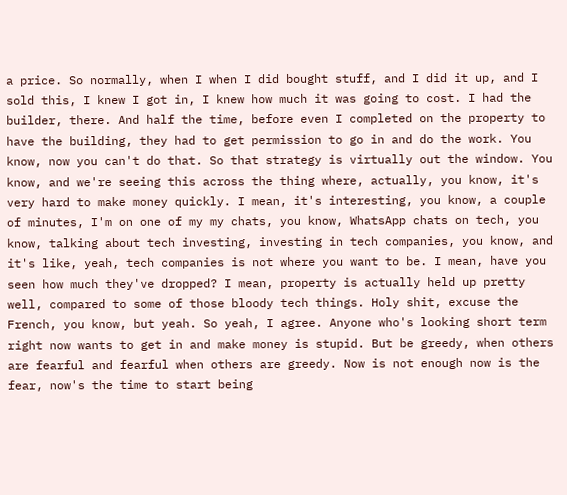a price. So normally, when I when I did bought stuff, and I did it up, and I sold this, I knew I got in, I knew how much it was going to cost. I had the builder, there. And half the time, before even I completed on the property to have the building, they had to get permission to go in and do the work. You know, now you can't do that. So that strategy is virtually out the window. You know, and we're seeing this across the thing where, actually, you know, it's very hard to make money quickly. I mean, it's interesting, you know, a couple of minutes, I'm on one of my my chats, you know, WhatsApp chats on tech, you know, talking about tech investing, investing in tech companies, you know, and it's like, yeah, tech companies is not where you want to be. I mean, have you seen how much they've dropped? I mean, property is actually held up pretty well, compared to some of those bloody tech things. Holy shit, excuse the French, you know, but yeah. So yeah, I agree. Anyone who's looking short term right now wants to get in and make money is stupid. But be greedy, when others are fearful and fearful when others are greedy. Now is not enough now is the fear, now's the time to start being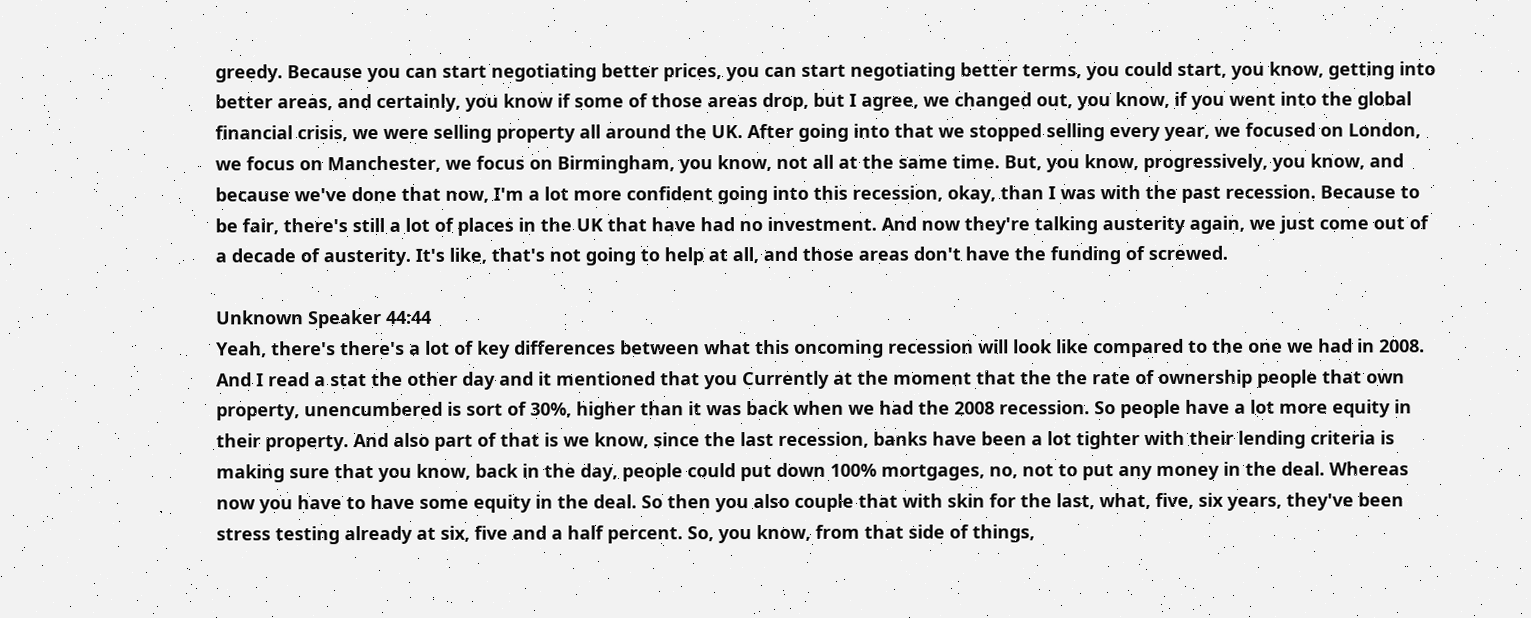greedy. Because you can start negotiating better prices, you can start negotiating better terms, you could start, you know, getting into better areas, and certainly, you know if some of those areas drop, but I agree, we changed out, you know, if you went into the global financial crisis, we were selling property all around the UK. After going into that we stopped selling every year, we focused on London, we focus on Manchester, we focus on Birmingham, you know, not all at the same time. But, you know, progressively, you know, and because we've done that now, I'm a lot more confident going into this recession, okay, than I was with the past recession. Because to be fair, there's still a lot of places in the UK that have had no investment. And now they're talking austerity again, we just come out of a decade of austerity. It's like, that's not going to help at all, and those areas don't have the funding of screwed.

Unknown Speaker 44:44
Yeah, there's there's a lot of key differences between what this oncoming recession will look like compared to the one we had in 2008. And I read a stat the other day and it mentioned that you Currently at the moment that the the rate of ownership people that own property, unencumbered is sort of 30%, higher than it was back when we had the 2008 recession. So people have a lot more equity in their property. And also part of that is we know, since the last recession, banks have been a lot tighter with their lending criteria is making sure that you know, back in the day, people could put down 100% mortgages, no, not to put any money in the deal. Whereas now you have to have some equity in the deal. So then you also couple that with skin for the last, what, five, six years, they've been stress testing already at six, five and a half percent. So, you know, from that side of things,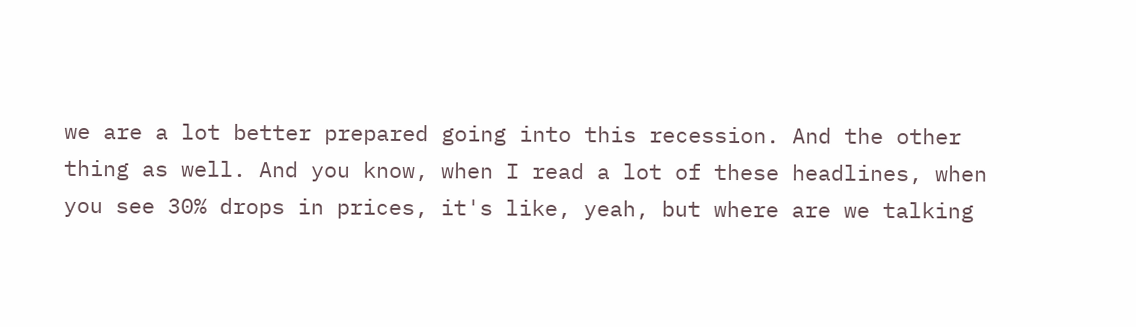we are a lot better prepared going into this recession. And the other thing as well. And you know, when I read a lot of these headlines, when you see 30% drops in prices, it's like, yeah, but where are we talking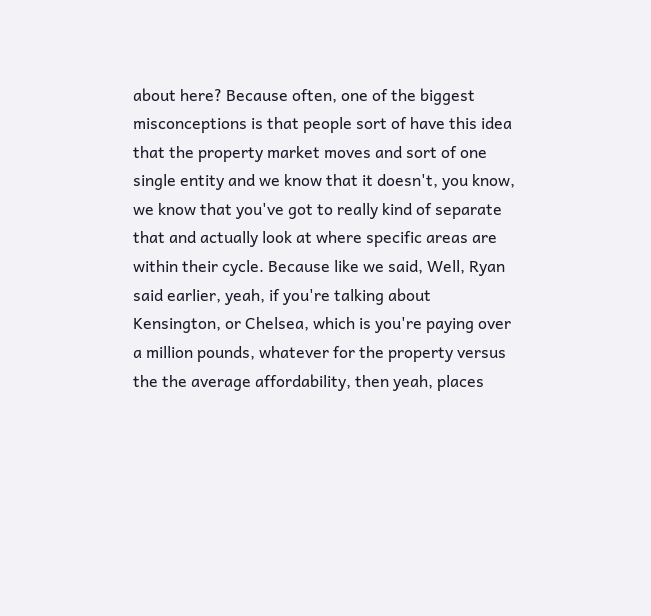about here? Because often, one of the biggest misconceptions is that people sort of have this idea that the property market moves and sort of one single entity and we know that it doesn't, you know, we know that you've got to really kind of separate that and actually look at where specific areas are within their cycle. Because like we said, Well, Ryan said earlier, yeah, if you're talking about Kensington, or Chelsea, which is you're paying over a million pounds, whatever for the property versus the the average affordability, then yeah, places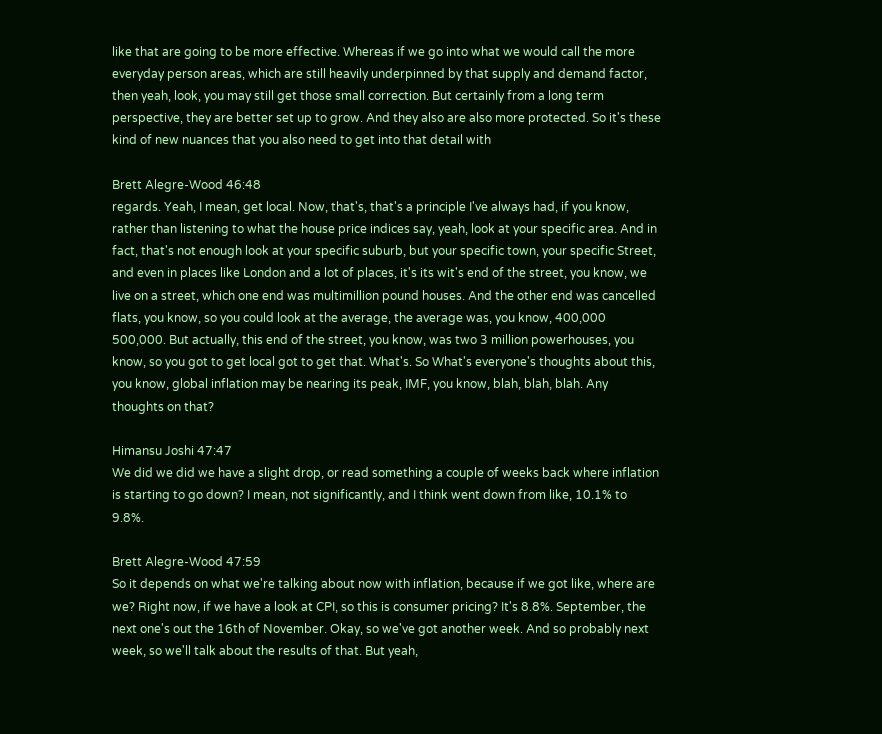like that are going to be more effective. Whereas if we go into what we would call the more everyday person areas, which are still heavily underpinned by that supply and demand factor, then yeah, look, you may still get those small correction. But certainly from a long term perspective, they are better set up to grow. And they also are also more protected. So it's these kind of new nuances that you also need to get into that detail with

Brett Alegre-Wood 46:48
regards. Yeah, I mean, get local. Now, that's, that's a principle I've always had, if you know, rather than listening to what the house price indices say, yeah, look at your specific area. And in fact, that's not enough look at your specific suburb, but your specific town, your specific Street, and even in places like London and a lot of places, it's its wit's end of the street, you know, we live on a street, which one end was multimillion pound houses. And the other end was cancelled flats, you know, so you could look at the average, the average was, you know, 400,000 500,000. But actually, this end of the street, you know, was two 3 million powerhouses, you know, so you got to get local got to get that. What's. So What's everyone's thoughts about this, you know, global inflation may be nearing its peak, IMF, you know, blah, blah, blah. Any thoughts on that?

Himansu Joshi 47:47
We did we did we have a slight drop, or read something a couple of weeks back where inflation is starting to go down? I mean, not significantly, and I think went down from like, 10.1% to 9.8%.

Brett Alegre-Wood 47:59
So it depends on what we're talking about now with inflation, because if we got like, where are we? Right now, if we have a look at CPI, so this is consumer pricing? It's 8.8%. September, the next one's out the 16th of November. Okay, so we've got another week. And so probably next week, so we'll talk about the results of that. But yeah,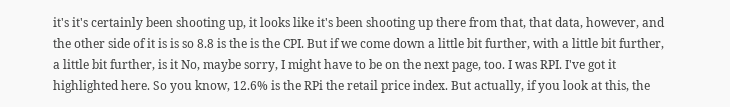it's it's certainly been shooting up, it looks like it's been shooting up there from that, that data, however, and the other side of it is is so 8.8 is the is the CPI. But if we come down a little bit further, with a little bit further, a little bit further, is it No, maybe sorry, I might have to be on the next page, too. I was RPI. I've got it highlighted here. So you know, 12.6% is the RPi the retail price index. But actually, if you look at this, the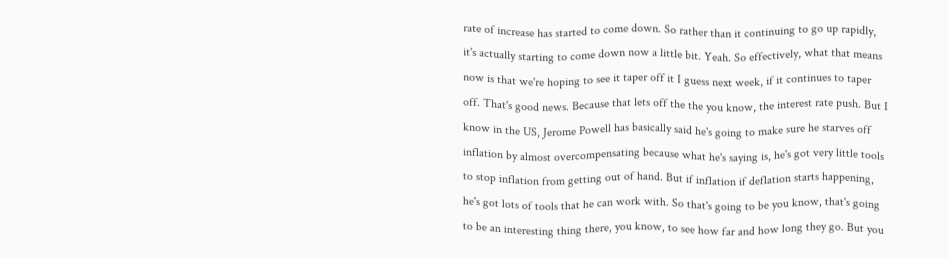rate of increase has started to come down. So rather than it continuing to go up rapidly, it's actually starting to come down now a little bit. Yeah. So effectively, what that means now is that we're hoping to see it taper off it I guess next week, if it continues to taper off. That's good news. Because that lets off the the you know, the interest rate push. But I know in the US, Jerome Powell has basically said he's going to make sure he starves off inflation by almost overcompensating because what he's saying is, he's got very little tools to stop inflation from getting out of hand. But if inflation if deflation starts happening, he's got lots of tools that he can work with. So that's going to be you know, that's going to be an interesting thing there, you know, to see how far and how long they go. But you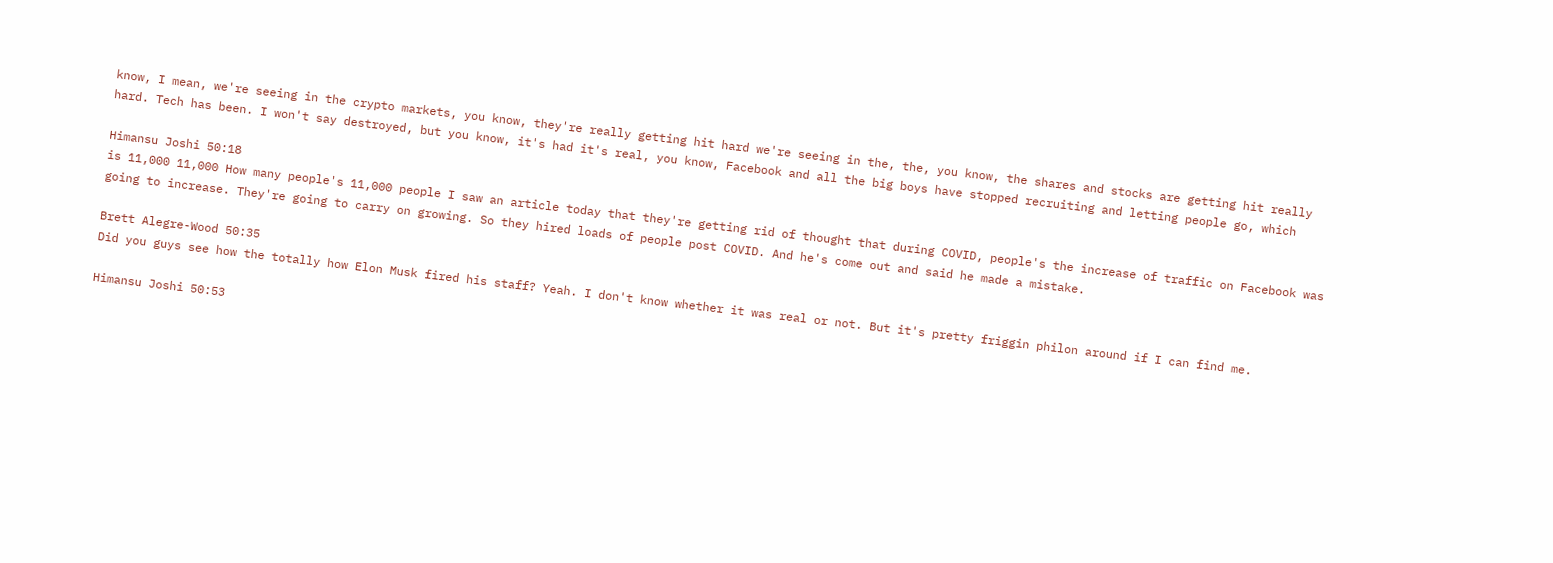know, I mean, we're seeing in the crypto markets, you know, they're really getting hit hard we're seeing in the, the, you know, the shares and stocks are getting hit really hard. Tech has been. I won't say destroyed, but you know, it's had it's real, you know, Facebook and all the big boys have stopped recruiting and letting people go, which

Himansu Joshi 50:18
is 11,000 11,000 How many people's 11,000 people I saw an article today that they're getting rid of thought that during COVID, people's the increase of traffic on Facebook was going to increase. They're going to carry on growing. So they hired loads of people post COVID. And he's come out and said he made a mistake.

Brett Alegre-Wood 50:35
Did you guys see how the totally how Elon Musk fired his staff? Yeah. I don't know whether it was real or not. But it's pretty friggin philon around if I can find me.

Himansu Joshi 50:53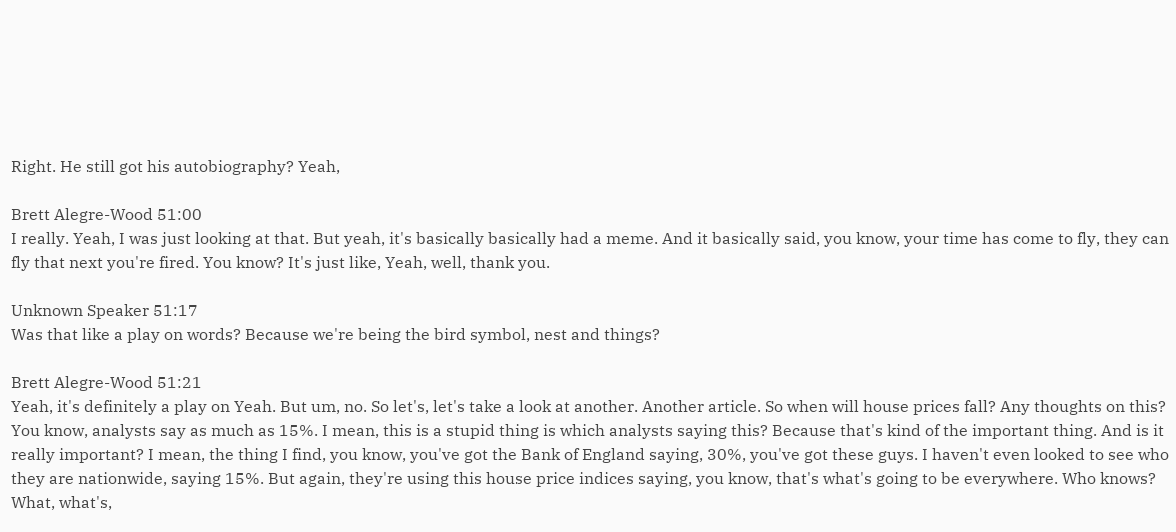Right. He still got his autobiography? Yeah,

Brett Alegre-Wood 51:00
I really. Yeah, I was just looking at that. But yeah, it's basically basically had a meme. And it basically said, you know, your time has come to fly, they can fly that next you're fired. You know? It's just like, Yeah, well, thank you.

Unknown Speaker 51:17
Was that like a play on words? Because we're being the bird symbol, nest and things?

Brett Alegre-Wood 51:21
Yeah, it's definitely a play on Yeah. But um, no. So let's, let's take a look at another. Another article. So when will house prices fall? Any thoughts on this? You know, analysts say as much as 15%. I mean, this is a stupid thing is which analysts saying this? Because that's kind of the important thing. And is it really important? I mean, the thing I find, you know, you've got the Bank of England saying, 30%, you've got these guys. I haven't even looked to see who they are nationwide, saying 15%. But again, they're using this house price indices saying, you know, that's what's going to be everywhere. Who knows? What, what's,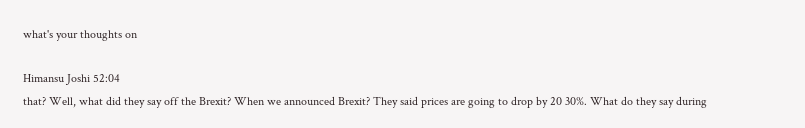what's your thoughts on

Himansu Joshi 52:04
that? Well, what did they say off the Brexit? When we announced Brexit? They said prices are going to drop by 20 30%. What do they say during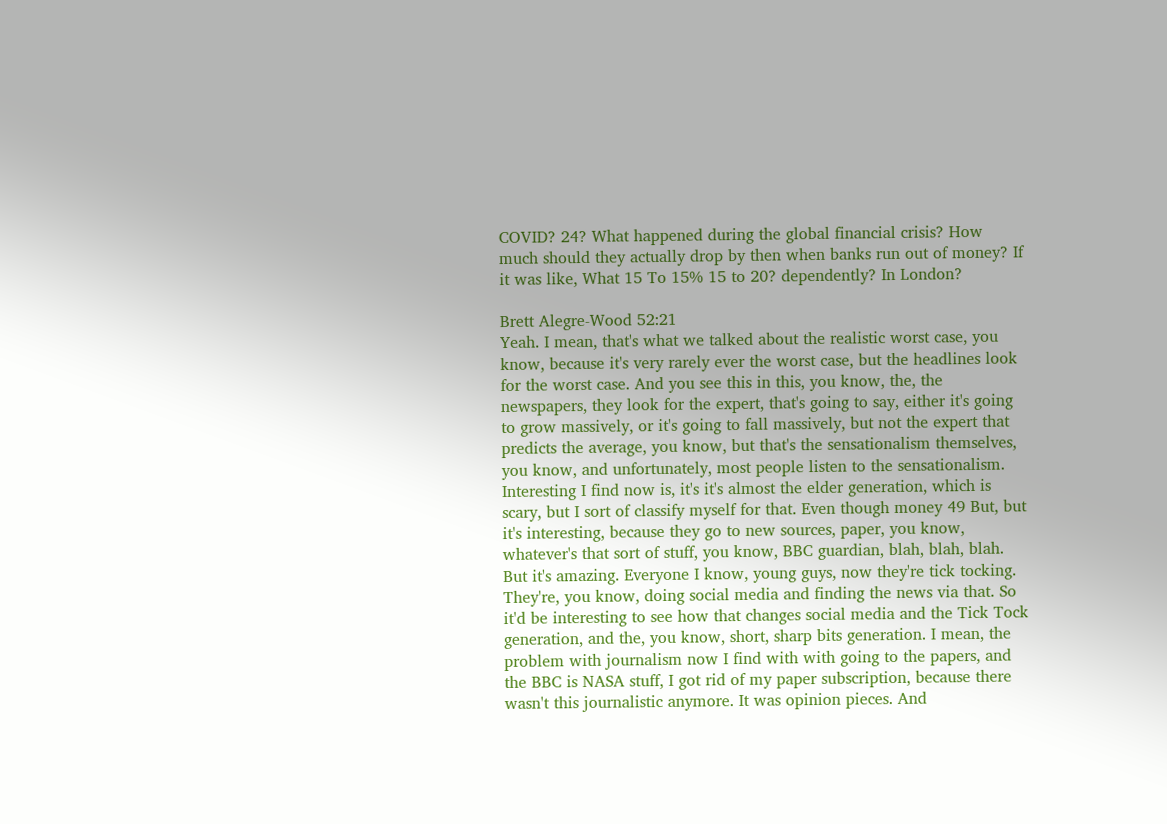COVID? 24? What happened during the global financial crisis? How much should they actually drop by then when banks run out of money? If it was like, What 15 To 15% 15 to 20? dependently? In London?

Brett Alegre-Wood 52:21
Yeah. I mean, that's what we talked about the realistic worst case, you know, because it's very rarely ever the worst case, but the headlines look for the worst case. And you see this in this, you know, the, the newspapers, they look for the expert, that's going to say, either it's going to grow massively, or it's going to fall massively, but not the expert that predicts the average, you know, but that's the sensationalism themselves, you know, and unfortunately, most people listen to the sensationalism. Interesting I find now is, it's it's almost the elder generation, which is scary, but I sort of classify myself for that. Even though money 49 But, but it's interesting, because they go to new sources, paper, you know, whatever's that sort of stuff, you know, BBC guardian, blah, blah, blah. But it's amazing. Everyone I know, young guys, now they're tick tocking. They're, you know, doing social media and finding the news via that. So it'd be interesting to see how that changes social media and the Tick Tock generation, and the, you know, short, sharp bits generation. I mean, the problem with journalism now I find with with going to the papers, and the BBC is NASA stuff, I got rid of my paper subscription, because there wasn't this journalistic anymore. It was opinion pieces. And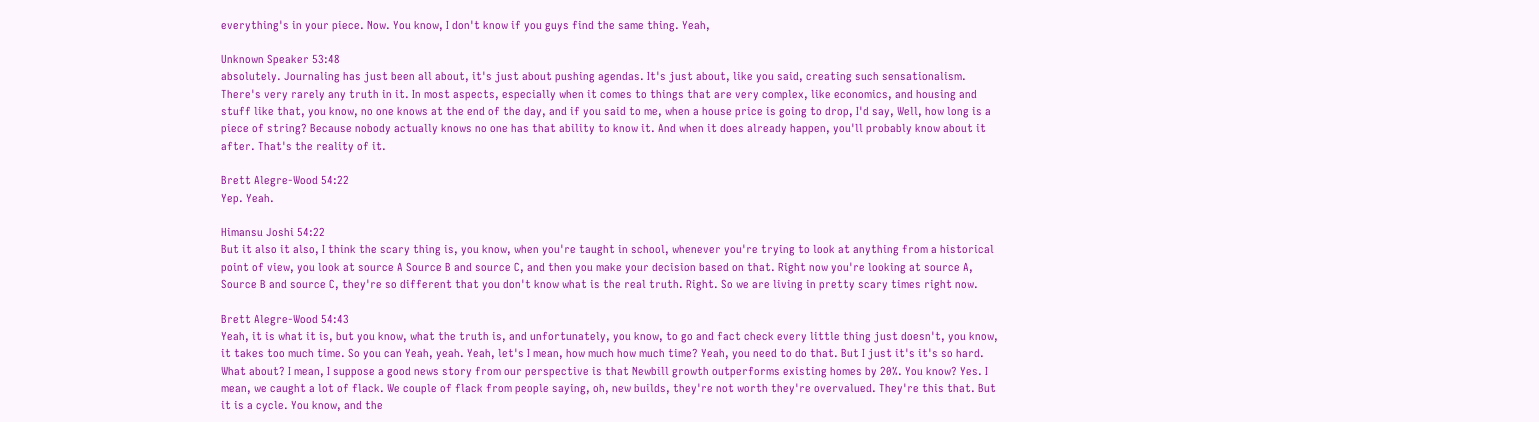everything's in your piece. Now. You know, I don't know if you guys find the same thing. Yeah,

Unknown Speaker 53:48
absolutely. Journaling has just been all about, it's just about pushing agendas. It's just about, like you said, creating such sensationalism. There's very rarely any truth in it. In most aspects, especially when it comes to things that are very complex, like economics, and housing and stuff like that, you know, no one knows at the end of the day, and if you said to me, when a house price is going to drop, I'd say, Well, how long is a piece of string? Because nobody actually knows no one has that ability to know it. And when it does already happen, you'll probably know about it after. That's the reality of it.

Brett Alegre-Wood 54:22
Yep. Yeah.

Himansu Joshi 54:22
But it also it also, I think the scary thing is, you know, when you're taught in school, whenever you're trying to look at anything from a historical point of view, you look at source A Source B and source C, and then you make your decision based on that. Right now you're looking at source A, Source B and source C, they're so different that you don't know what is the real truth. Right. So we are living in pretty scary times right now.

Brett Alegre-Wood 54:43
Yeah, it is what it is, but you know, what the truth is, and unfortunately, you know, to go and fact check every little thing just doesn't, you know, it takes too much time. So you can Yeah, yeah. Yeah, let's I mean, how much how much time? Yeah, you need to do that. But I just it's it's so hard. What about? I mean, I suppose a good news story from our perspective is that Newbill growth outperforms existing homes by 20%. You know? Yes. I mean, we caught a lot of flack. We couple of flack from people saying, oh, new builds, they're not worth they're overvalued. They're this that. But it is a cycle. You know, and the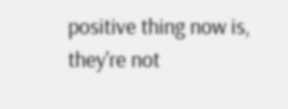positive thing now is, they're not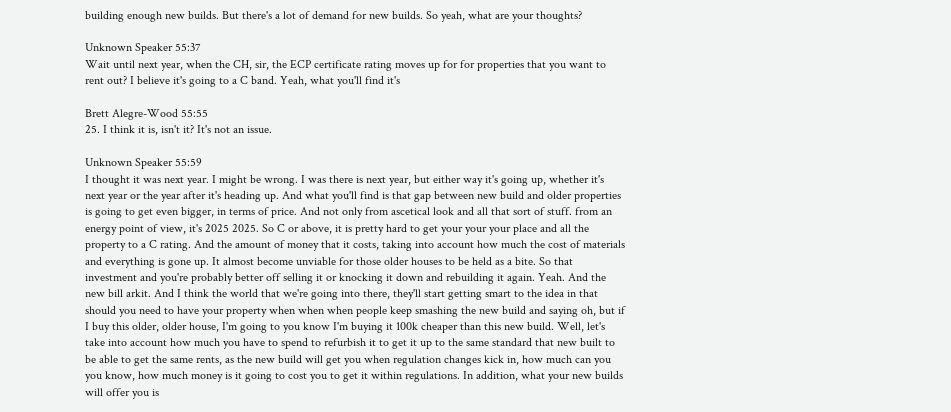building enough new builds. But there's a lot of demand for new builds. So yeah, what are your thoughts?

Unknown Speaker 55:37
Wait until next year, when the CH, sir, the ECP certificate rating moves up for for properties that you want to rent out? I believe it's going to a C band. Yeah, what you'll find it's

Brett Alegre-Wood 55:55
25. I think it is, isn't it? It's not an issue.

Unknown Speaker 55:59
I thought it was next year. I might be wrong. I was there is next year, but either way it's going up, whether it's next year or the year after it's heading up. And what you'll find is that gap between new build and older properties is going to get even bigger, in terms of price. And not only from ascetical look and all that sort of stuff. from an energy point of view, it's 2025 2025. So C or above, it is pretty hard to get your your your place and all the property to a C rating. And the amount of money that it costs, taking into account how much the cost of materials and everything is gone up. It almost become unviable for those older houses to be held as a bite. So that investment and you're probably better off selling it or knocking it down and rebuilding it again. Yeah. And the new bill arkit. And I think the world that we're going into there, they'll start getting smart to the idea in that should you need to have your property when when when people keep smashing the new build and saying oh, but if I buy this older, older house, I'm going to you know I'm buying it 100k cheaper than this new build. Well, let's take into account how much you have to spend to refurbish it to get it up to the same standard that new built to be able to get the same rents, as the new build will get you when regulation changes kick in, how much can you you know, how much money is it going to cost you to get it within regulations. In addition, what your new builds will offer you is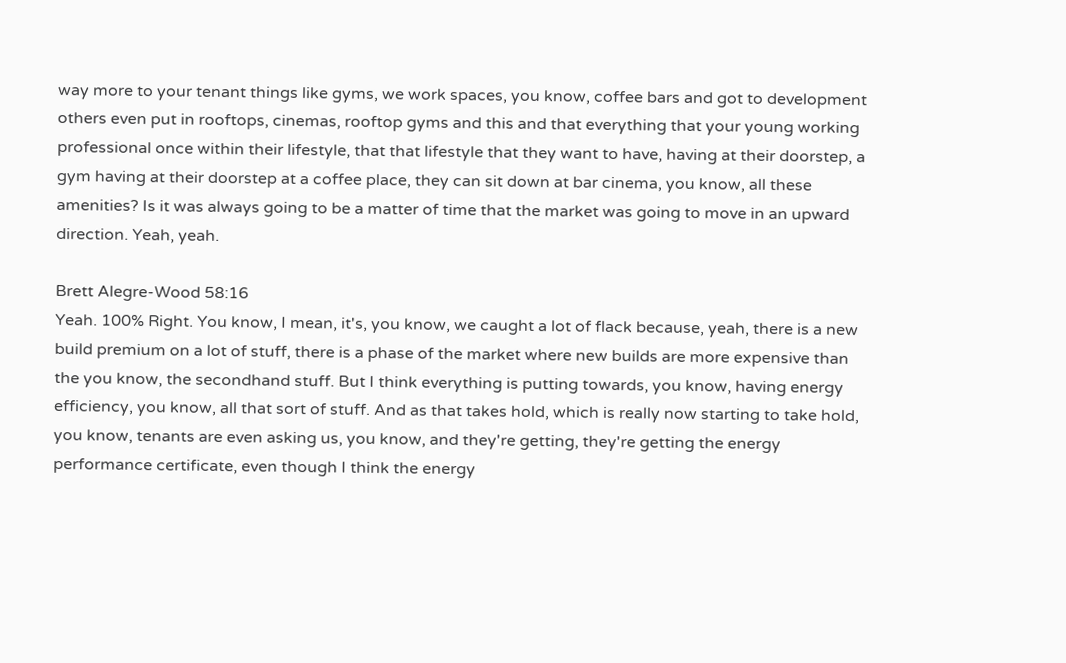way more to your tenant things like gyms, we work spaces, you know, coffee bars and got to development others even put in rooftops, cinemas, rooftop gyms and this and that everything that your young working professional once within their lifestyle, that that lifestyle that they want to have, having at their doorstep, a gym having at their doorstep at a coffee place, they can sit down at bar cinema, you know, all these amenities? Is it was always going to be a matter of time that the market was going to move in an upward direction. Yeah, yeah.

Brett Alegre-Wood 58:16
Yeah. 100% Right. You know, I mean, it's, you know, we caught a lot of flack because, yeah, there is a new build premium on a lot of stuff, there is a phase of the market where new builds are more expensive than the you know, the secondhand stuff. But I think everything is putting towards, you know, having energy efficiency, you know, all that sort of stuff. And as that takes hold, which is really now starting to take hold, you know, tenants are even asking us, you know, and they're getting, they're getting the energy performance certificate, even though I think the energy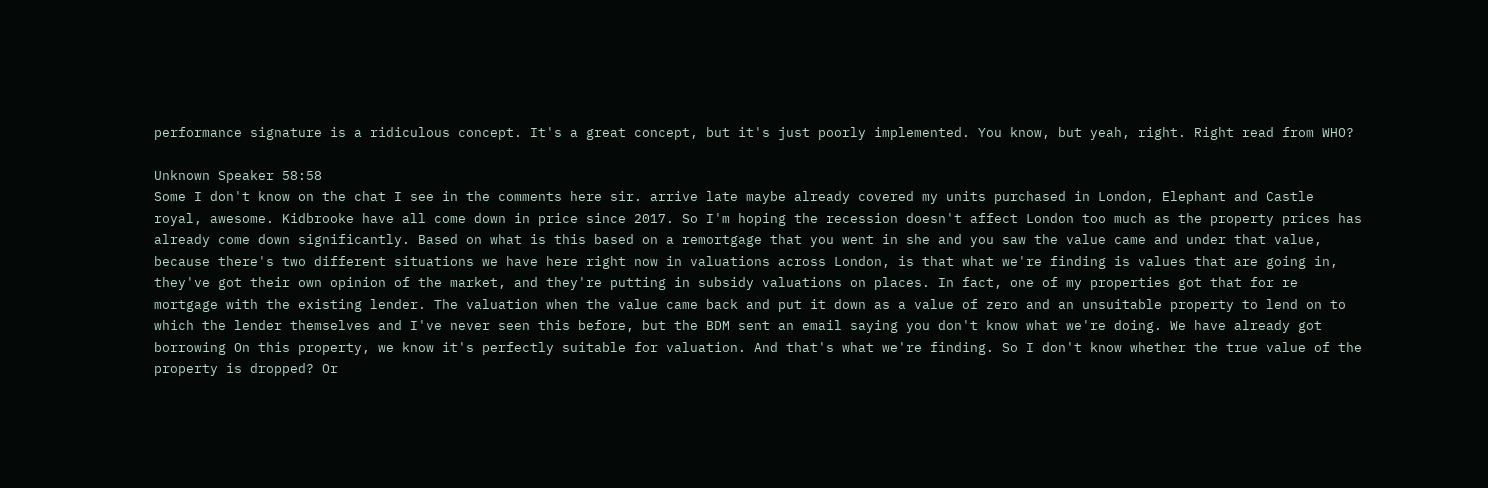performance signature is a ridiculous concept. It's a great concept, but it's just poorly implemented. You know, but yeah, right. Right read from WHO?

Unknown Speaker 58:58
Some I don't know on the chat I see in the comments here sir. arrive late maybe already covered my units purchased in London, Elephant and Castle royal, awesome. Kidbrooke have all come down in price since 2017. So I'm hoping the recession doesn't affect London too much as the property prices has already come down significantly. Based on what is this based on a remortgage that you went in she and you saw the value came and under that value, because there's two different situations we have here right now in valuations across London, is that what we're finding is values that are going in, they've got their own opinion of the market, and they're putting in subsidy valuations on places. In fact, one of my properties got that for re mortgage with the existing lender. The valuation when the value came back and put it down as a value of zero and an unsuitable property to lend on to which the lender themselves and I've never seen this before, but the BDM sent an email saying you don't know what we're doing. We have already got borrowing On this property, we know it's perfectly suitable for valuation. And that's what we're finding. So I don't know whether the true value of the property is dropped? Or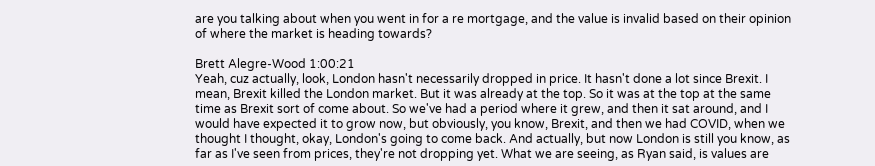are you talking about when you went in for a re mortgage, and the value is invalid based on their opinion of where the market is heading towards?

Brett Alegre-Wood 1:00:21
Yeah, cuz actually, look, London hasn't necessarily dropped in price. It hasn't done a lot since Brexit. I mean, Brexit killed the London market. But it was already at the top. So it was at the top at the same time as Brexit sort of come about. So we've had a period where it grew, and then it sat around, and I would have expected it to grow now, but obviously, you know, Brexit, and then we had COVID, when we thought I thought, okay, London's going to come back. And actually, but now London is still you know, as far as I've seen from prices, they're not dropping yet. What we are seeing, as Ryan said, is values are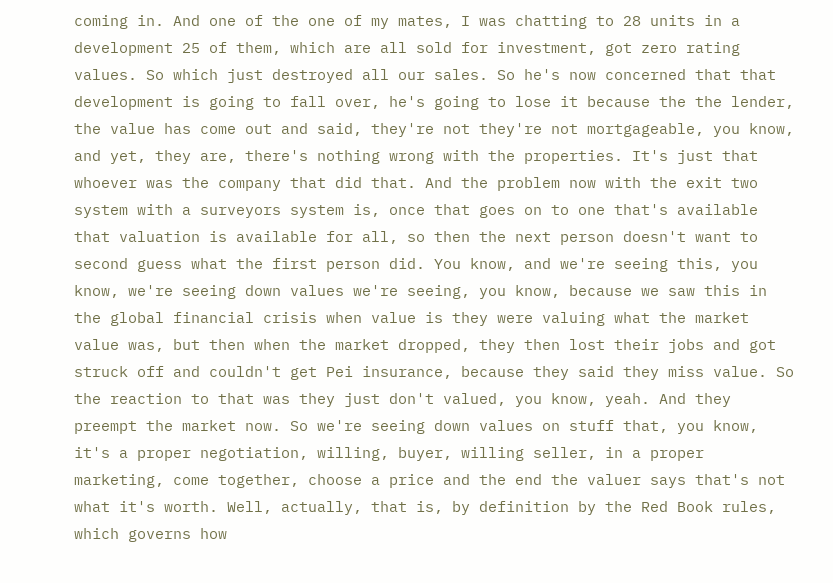coming in. And one of the one of my mates, I was chatting to 28 units in a development 25 of them, which are all sold for investment, got zero rating values. So which just destroyed all our sales. So he's now concerned that that development is going to fall over, he's going to lose it because the the lender, the value has come out and said, they're not they're not mortgageable, you know, and yet, they are, there's nothing wrong with the properties. It's just that whoever was the company that did that. And the problem now with the exit two system with a surveyors system is, once that goes on to one that's available that valuation is available for all, so then the next person doesn't want to second guess what the first person did. You know, and we're seeing this, you know, we're seeing down values we're seeing, you know, because we saw this in the global financial crisis when value is they were valuing what the market value was, but then when the market dropped, they then lost their jobs and got struck off and couldn't get Pei insurance, because they said they miss value. So the reaction to that was they just don't valued, you know, yeah. And they preempt the market now. So we're seeing down values on stuff that, you know, it's a proper negotiation, willing, buyer, willing seller, in a proper marketing, come together, choose a price and the end the valuer says that's not what it's worth. Well, actually, that is, by definition by the Red Book rules, which governs how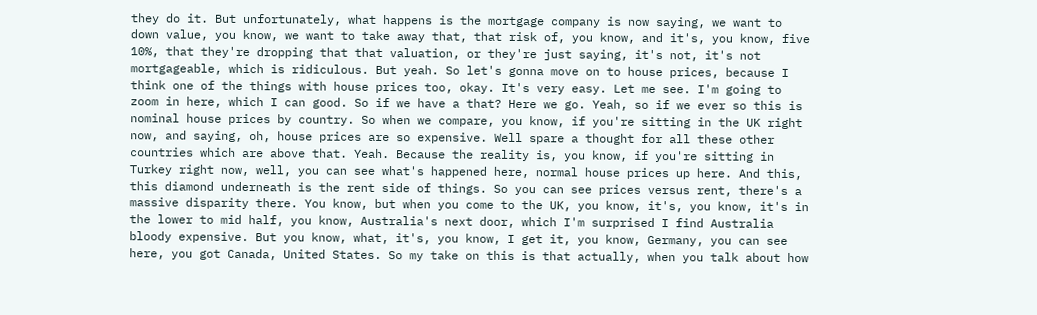they do it. But unfortunately, what happens is the mortgage company is now saying, we want to down value, you know, we want to take away that, that risk of, you know, and it's, you know, five 10%, that they're dropping that that valuation, or they're just saying, it's not, it's not mortgageable, which is ridiculous. But yeah. So let's gonna move on to house prices, because I think one of the things with house prices too, okay. It's very easy. Let me see. I'm going to zoom in here, which I can good. So if we have a that? Here we go. Yeah, so if we ever so this is nominal house prices by country. So when we compare, you know, if you're sitting in the UK right now, and saying, oh, house prices are so expensive. Well spare a thought for all these other countries which are above that. Yeah. Because the reality is, you know, if you're sitting in Turkey right now, well, you can see what's happened here, normal house prices up here. And this, this diamond underneath is the rent side of things. So you can see prices versus rent, there's a massive disparity there. You know, but when you come to the UK, you know, it's, you know, it's in the lower to mid half, you know, Australia's next door, which I'm surprised I find Australia bloody expensive. But you know, what, it's, you know, I get it, you know, Germany, you can see here, you got Canada, United States. So my take on this is that actually, when you talk about how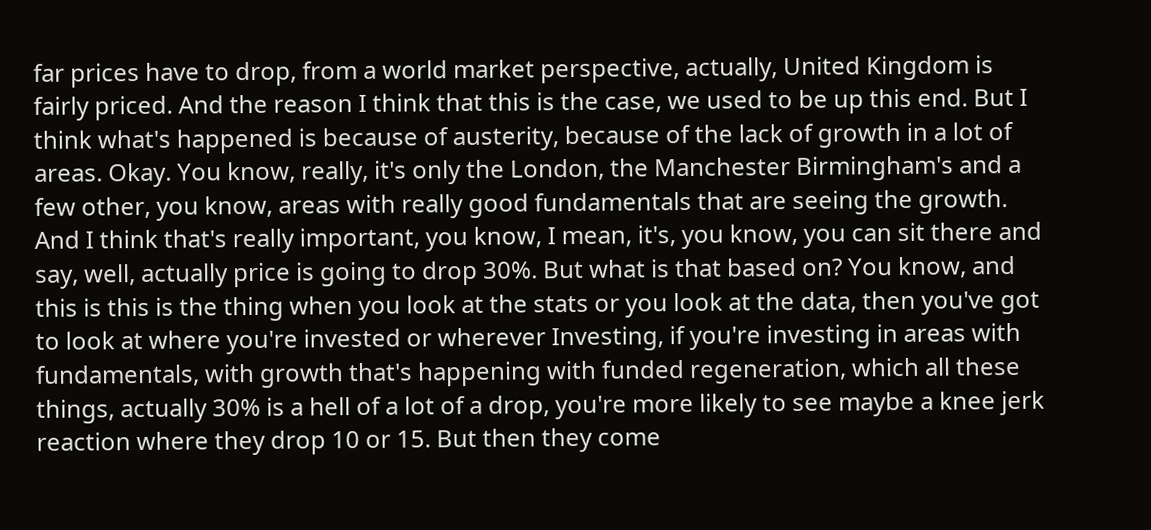far prices have to drop, from a world market perspective, actually, United Kingdom is fairly priced. And the reason I think that this is the case, we used to be up this end. But I think what's happened is because of austerity, because of the lack of growth in a lot of areas. Okay. You know, really, it's only the London, the Manchester Birmingham's and a few other, you know, areas with really good fundamentals that are seeing the growth. And I think that's really important, you know, I mean, it's, you know, you can sit there and say, well, actually price is going to drop 30%. But what is that based on? You know, and this is this is the thing when you look at the stats or you look at the data, then you've got to look at where you're invested or wherever Investing, if you're investing in areas with fundamentals, with growth that's happening with funded regeneration, which all these things, actually 30% is a hell of a lot of a drop, you're more likely to see maybe a knee jerk reaction where they drop 10 or 15. But then they come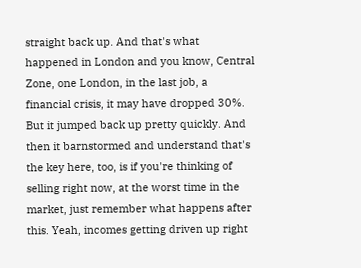straight back up. And that's what happened in London and you know, Central Zone, one London, in the last job, a financial crisis, it may have dropped 30%. But it jumped back up pretty quickly. And then it barnstormed and understand that's the key here, too, is if you're thinking of selling right now, at the worst time in the market, just remember what happens after this. Yeah, incomes getting driven up right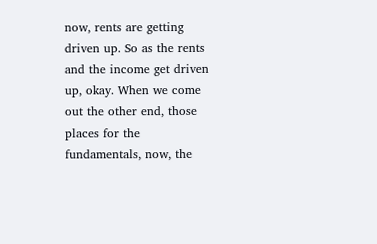now, rents are getting driven up. So as the rents and the income get driven up, okay. When we come out the other end, those places for the fundamentals, now, the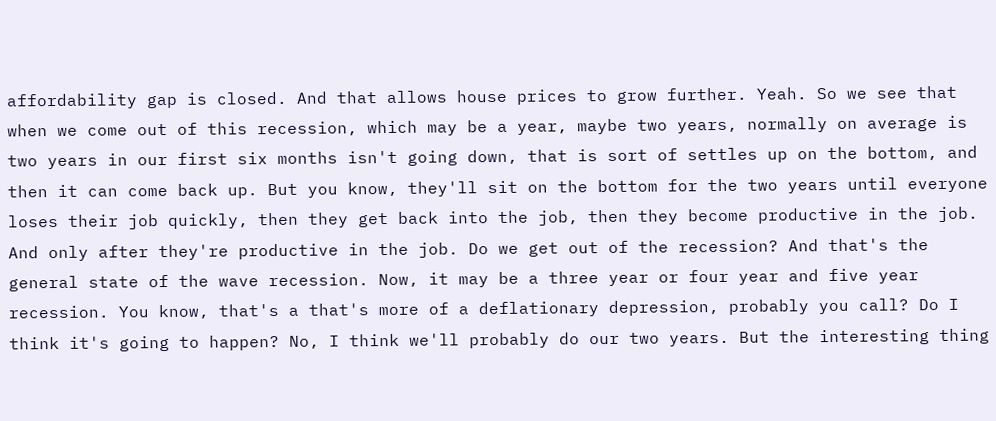affordability gap is closed. And that allows house prices to grow further. Yeah. So we see that when we come out of this recession, which may be a year, maybe two years, normally on average is two years in our first six months isn't going down, that is sort of settles up on the bottom, and then it can come back up. But you know, they'll sit on the bottom for the two years until everyone loses their job quickly, then they get back into the job, then they become productive in the job. And only after they're productive in the job. Do we get out of the recession? And that's the general state of the wave recession. Now, it may be a three year or four year and five year recession. You know, that's a that's more of a deflationary depression, probably you call? Do I think it's going to happen? No, I think we'll probably do our two years. But the interesting thing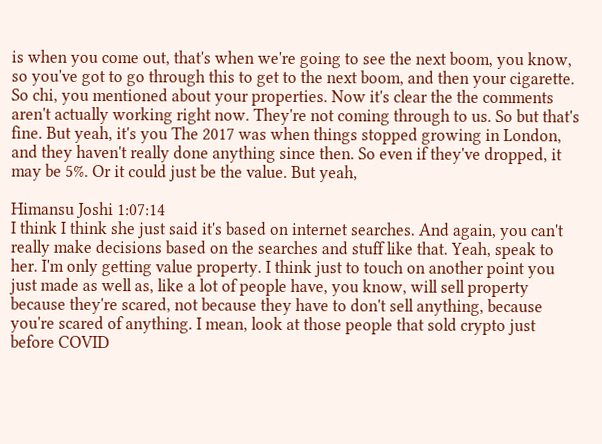is when you come out, that's when we're going to see the next boom, you know, so you've got to go through this to get to the next boom, and then your cigarette. So chi, you mentioned about your properties. Now it's clear the the comments aren't actually working right now. They're not coming through to us. So but that's fine. But yeah, it's you The 2017 was when things stopped growing in London, and they haven't really done anything since then. So even if they've dropped, it may be 5%. Or it could just be the value. But yeah,

Himansu Joshi 1:07:14
I think I think she just said it's based on internet searches. And again, you can't really make decisions based on the searches and stuff like that. Yeah, speak to her. I'm only getting value property. I think just to touch on another point you just made as well as, like a lot of people have, you know, will sell property because they're scared, not because they have to don't sell anything, because you're scared of anything. I mean, look at those people that sold crypto just before COVID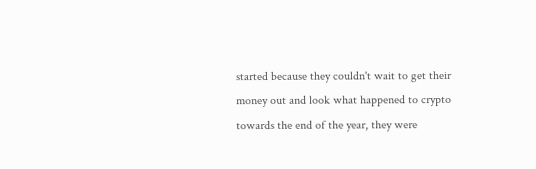started because they couldn't wait to get their money out and look what happened to crypto towards the end of the year, they were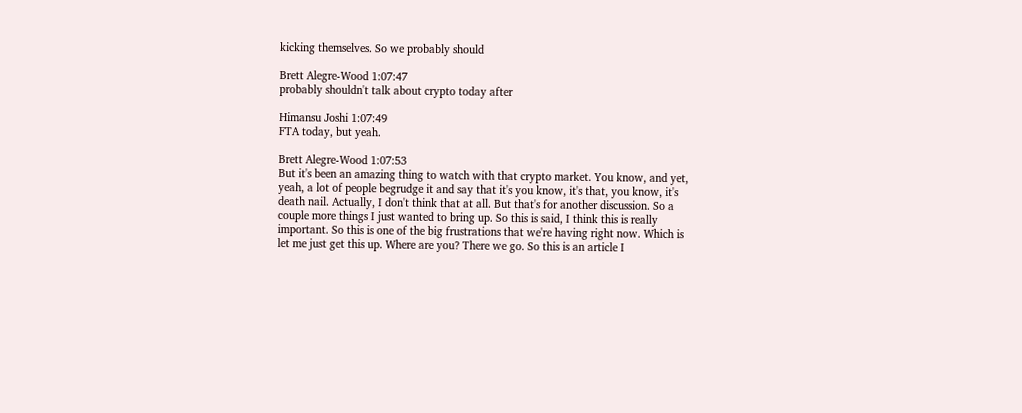kicking themselves. So we probably should

Brett Alegre-Wood 1:07:47
probably shouldn't talk about crypto today after

Himansu Joshi 1:07:49
FTA today, but yeah.

Brett Alegre-Wood 1:07:53
But it's been an amazing thing to watch with that crypto market. You know, and yet, yeah, a lot of people begrudge it and say that it's you know, it's that, you know, it's death nail. Actually, I don't think that at all. But that's for another discussion. So a couple more things I just wanted to bring up. So this is said, I think this is really important. So this is one of the big frustrations that we're having right now. Which is let me just get this up. Where are you? There we go. So this is an article I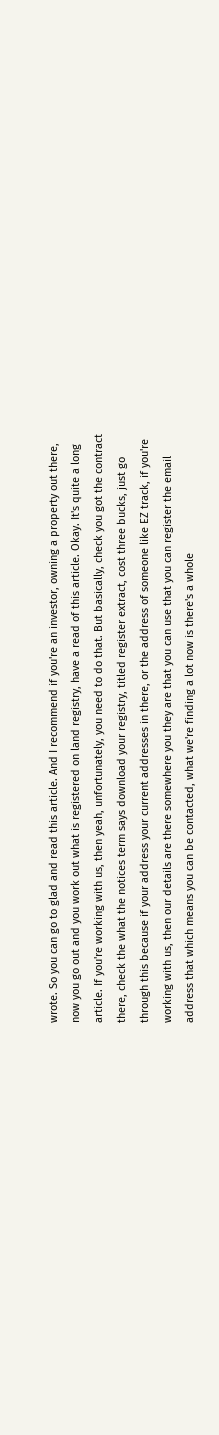wrote. So you can go to glad and read this article. And I recommend if you're an investor, owning a property out there, now you go out and you work out what is registered on land registry, have a read of this article. Okay. It's quite a long article. If you're working with us, then yeah, unfortunately, you need to do that. But basically, check you got the contract there, check the what the notices term says download your registry, titled register extract, cost three bucks, just go through this because if your address your current addresses in there, or the address of someone like EZ track, if you're working with us, then our details are there somewhere you they are that you can use that you can register the email address that which means you can be contacted, what we're finding a lot now is there's a whole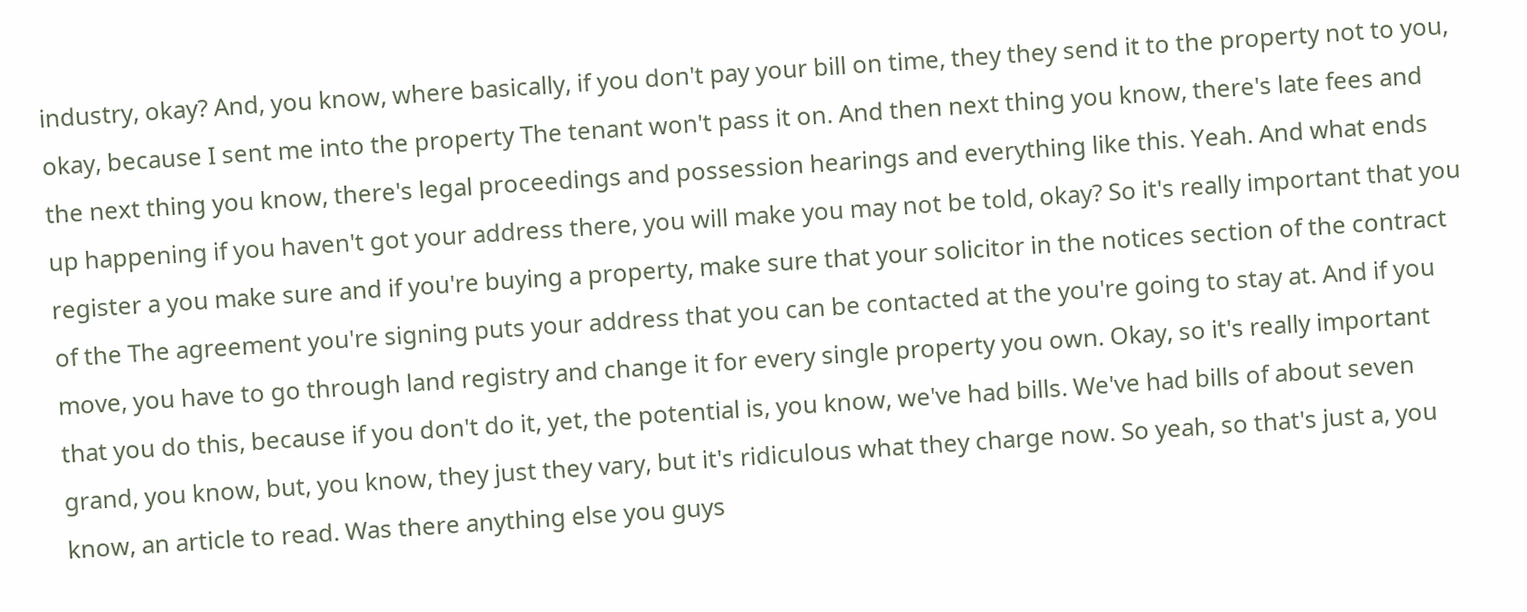industry, okay? And, you know, where basically, if you don't pay your bill on time, they they send it to the property not to you, okay, because I sent me into the property The tenant won't pass it on. And then next thing you know, there's late fees and the next thing you know, there's legal proceedings and possession hearings and everything like this. Yeah. And what ends up happening if you haven't got your address there, you will make you may not be told, okay? So it's really important that you register a you make sure and if you're buying a property, make sure that your solicitor in the notices section of the contract of the The agreement you're signing puts your address that you can be contacted at the you're going to stay at. And if you move, you have to go through land registry and change it for every single property you own. Okay, so it's really important that you do this, because if you don't do it, yet, the potential is, you know, we've had bills. We've had bills of about seven grand, you know, but, you know, they just they vary, but it's ridiculous what they charge now. So yeah, so that's just a, you know, an article to read. Was there anything else you guys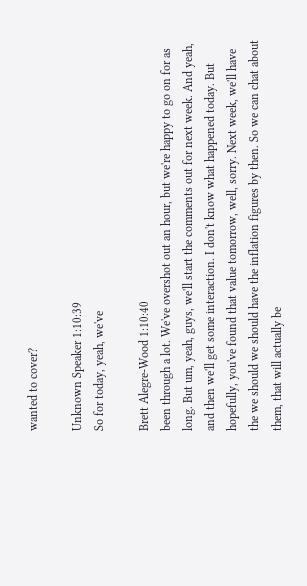wanted to cover?

Unknown Speaker 1:10:39
So for today, yeah, we've

Brett Alegre-Wood 1:10:40
been through a lot. We've overshot out an hour, but we're happy to go on for as long. But um, yeah, guys, we'll start the comments out for next week. And yeah, and then we'll get some interaction. I don't know what happened today. But hopefully, you've found that value tomorrow, well, sorry. Next week, we'll have the we should we should have the inflation figures by then. So we can chat about them, that will actually be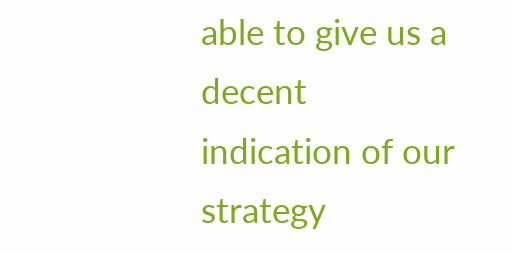able to give us a decent indication of our strategy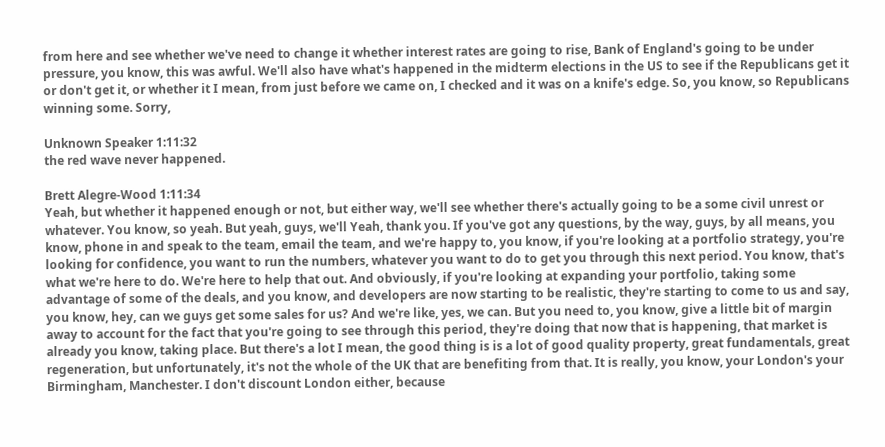from here and see whether we've need to change it whether interest rates are going to rise, Bank of England's going to be under pressure, you know, this was awful. We'll also have what's happened in the midterm elections in the US to see if the Republicans get it or don't get it, or whether it I mean, from just before we came on, I checked and it was on a knife's edge. So, you know, so Republicans winning some. Sorry,

Unknown Speaker 1:11:32
the red wave never happened.

Brett Alegre-Wood 1:11:34
Yeah, but whether it happened enough or not, but either way, we'll see whether there's actually going to be a some civil unrest or whatever. You know, so yeah. But yeah, guys, we'll Yeah, thank you. If you've got any questions, by the way, guys, by all means, you know, phone in and speak to the team, email the team, and we're happy to, you know, if you're looking at a portfolio strategy, you're looking for confidence, you want to run the numbers, whatever you want to do to get you through this next period. You know, that's what we're here to do. We're here to help that out. And obviously, if you're looking at expanding your portfolio, taking some advantage of some of the deals, and you know, and developers are now starting to be realistic, they're starting to come to us and say, you know, hey, can we guys get some sales for us? And we're like, yes, we can. But you need to, you know, give a little bit of margin away to account for the fact that you're going to see through this period, they're doing that now that is happening, that market is already you know, taking place. But there's a lot I mean, the good thing is is a lot of good quality property, great fundamentals, great regeneration, but unfortunately, it's not the whole of the UK that are benefiting from that. It is really, you know, your London's your Birmingham, Manchester. I don't discount London either, because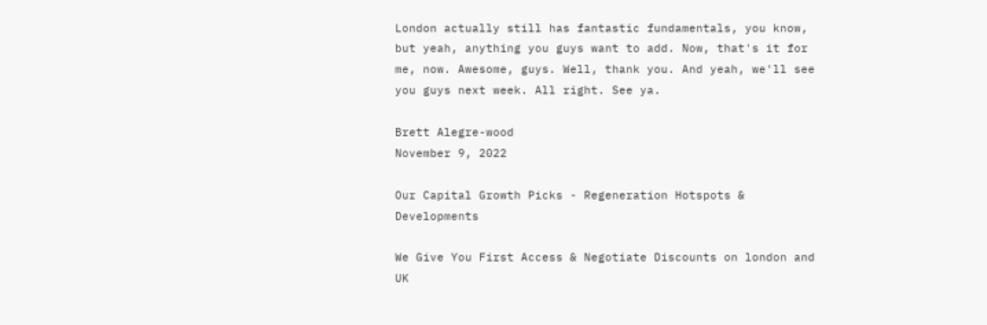London actually still has fantastic fundamentals, you know, but yeah, anything you guys want to add. Now, that's it for me, now. Awesome, guys. Well, thank you. And yeah, we'll see you guys next week. All right. See ya.

Brett Alegre-wood
November 9, 2022

Our Capital Growth Picks - Regeneration Hotspots & Developments

We Give You First Access & Negotiate Discounts on london and UK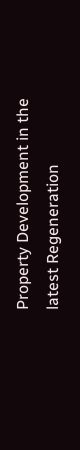Property Development in the latest Regeneration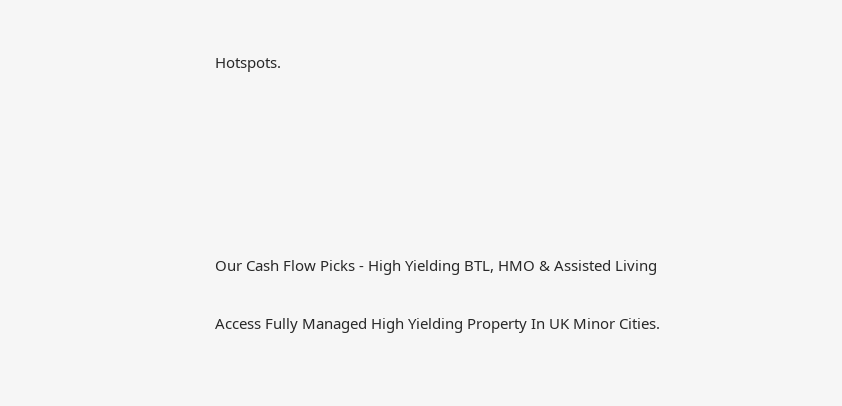Hotspots.






Our Cash Flow Picks - High Yielding BTL, HMO & Assisted Living

Access Fully Managed High Yielding Property In UK Minor Cities.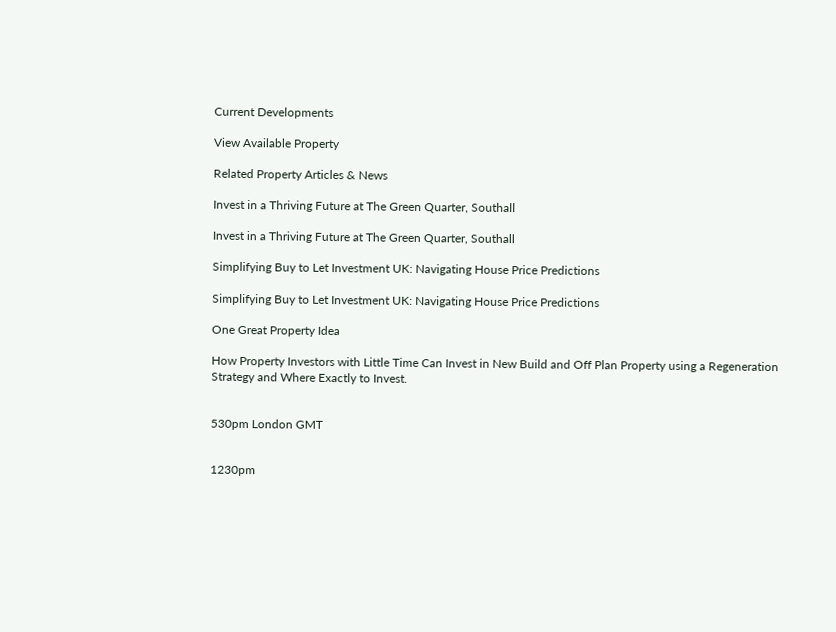Current Developments

View Available Property

Related Property Articles & News

Invest in a Thriving Future at The Green Quarter, Southall

Invest in a Thriving Future at The Green Quarter, Southall

Simplifying Buy to Let Investment UK: Navigating House Price Predictions

Simplifying Buy to Let Investment UK: Navigating House Price Predictions

One Great Property Idea

How Property Investors with Little Time Can Invest in New Build and Off Plan Property using a Regeneration Strategy and Where Exactly to Invest.


530pm London GMT


1230pm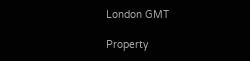London GMT

Property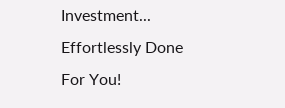Investment... Effortlessly Done For You!